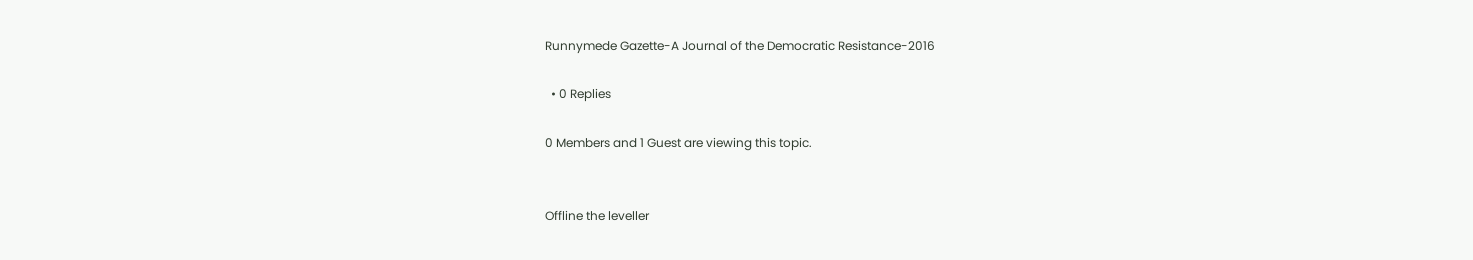Runnymede Gazette-A Journal of the Democratic Resistance-2016

  • 0 Replies

0 Members and 1 Guest are viewing this topic.


Offline the leveller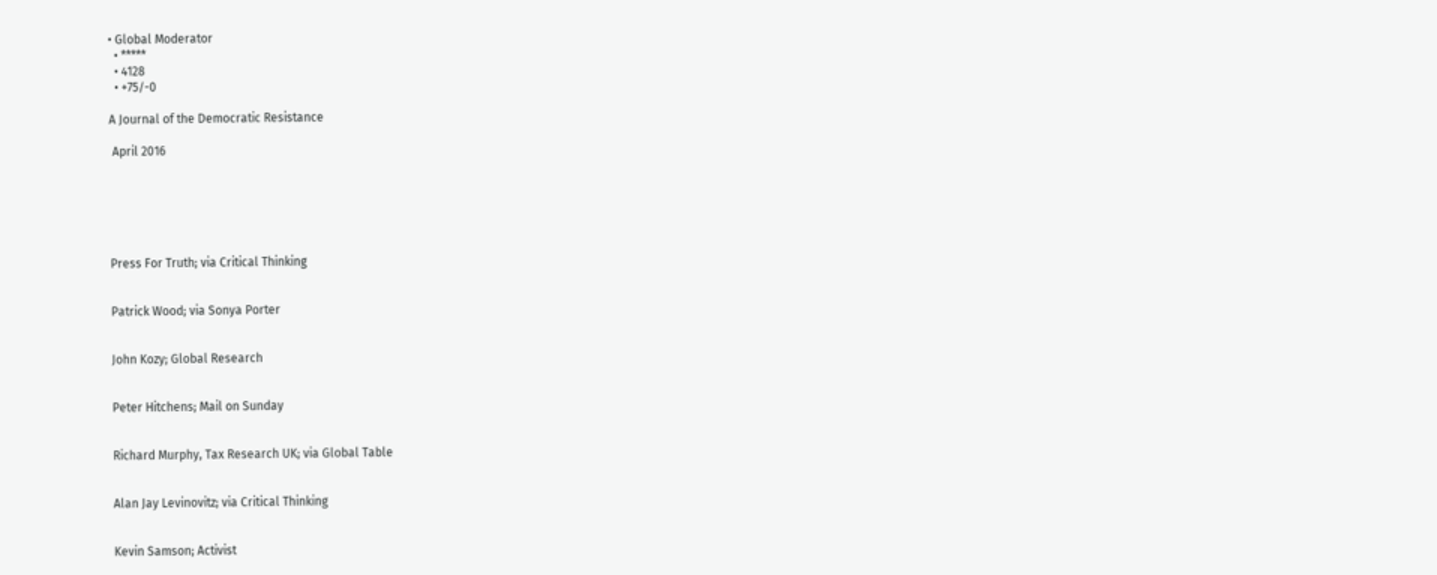• Global Moderator
  • *****
  • 4128
  • +75/-0

A Journal of the Democratic Resistance

 April 2016






Press For Truth; via Critical Thinking


Patrick Wood; via Sonya Porter


John Kozy; Global Research


Peter Hitchens; Mail on Sunday


Richard Murphy, Tax Research UK; via Global Table


Alan Jay Levinovitz; via Critical Thinking


Kevin Samson; Activist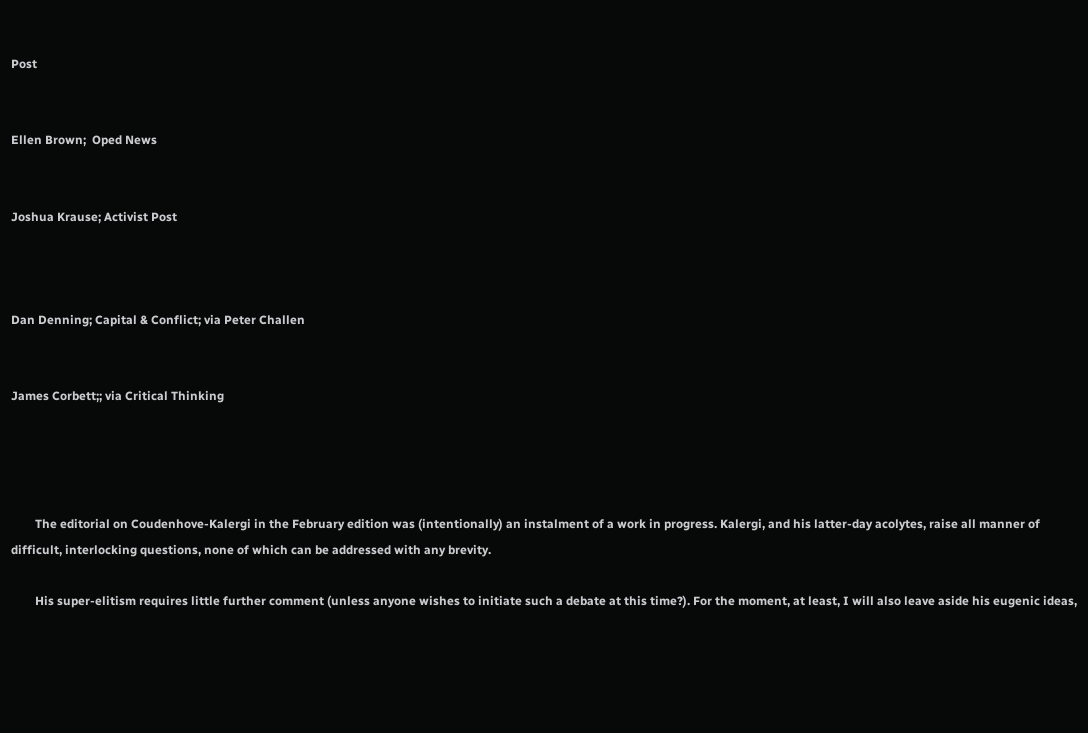Post


Ellen Brown;  Oped News


Joshua Krause; Activist Post



Dan Denning; Capital & Conflict; via Peter Challen


James Corbett;; via Critical Thinking




        The editorial on Coudenhove-Kalergi in the February edition was (intentionally) an instalment of a work in progress. Kalergi, and his latter-day acolytes, raise all manner of difficult, interlocking questions, none of which can be addressed with any brevity.

        His super-elitism requires little further comment (unless anyone wishes to initiate such a debate at this time?). For the moment, at least, I will also leave aside his eugenic ideas,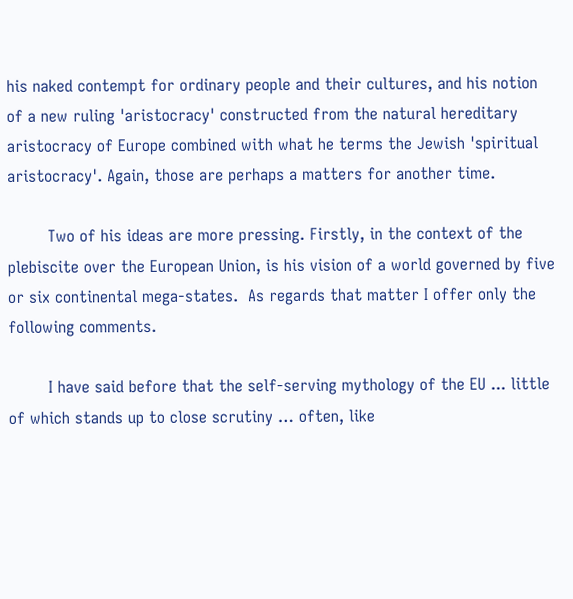his naked contempt for ordinary people and their cultures, and his notion of a new ruling 'aristocracy' constructed from the natural hereditary aristocracy of Europe combined with what he terms the Jewish 'spiritual aristocracy'. Again, those are perhaps a matters for another time.

        Two of his ideas are more pressing. Firstly, in the context of the plebiscite over the European Union, is his vision of a world governed by five or six continental mega-states.  As regards that matter I offer only the following comments.

        I have said before that the self-serving mythology of the EU ... little of which stands up to close scrutiny … often, like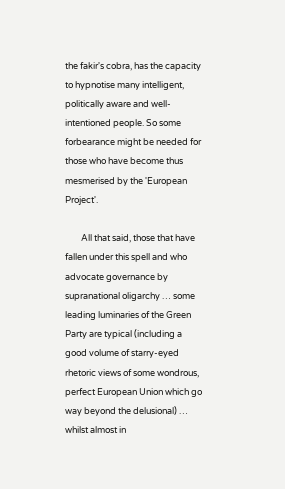the fakir's cobra, has the capacity to hypnotise many intelligent, politically aware and well-intentioned people. So some forbearance might be needed for those who have become thus mesmerised by the 'European Project'.

        All that said, those that have fallen under this spell and who advocate governance by supranational oligarchy … some leading luminaries of the Green Party are typical (including a good volume of starry-eyed rhetoric views of some wondrous, perfect European Union which go way beyond the delusional) … whilst almost in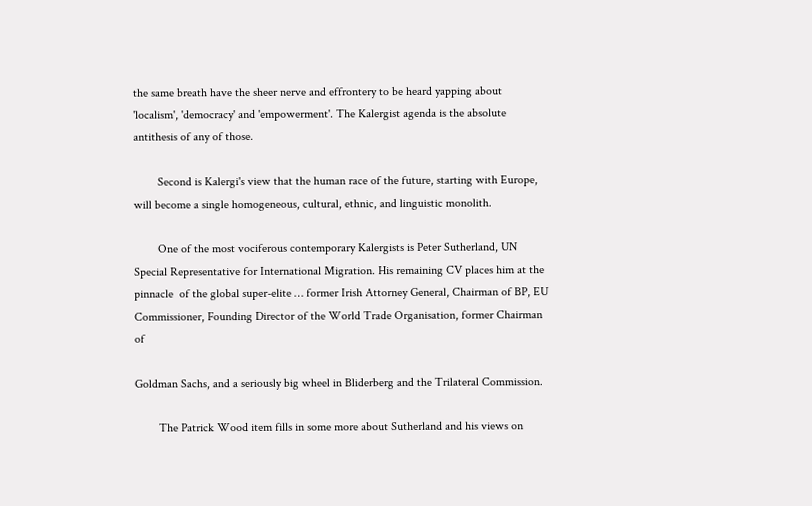the same breath have the sheer nerve and effrontery to be heard yapping about 'localism', 'democracy' and 'empowerment'. The Kalergist agenda is the absolute antithesis of any of those.

        Second is Kalergi's view that the human race of the future, starting with Europe, will become a single homogeneous, cultural, ethnic, and linguistic monolith.

        One of the most vociferous contemporary Kalergists is Peter Sutherland, UN Special Representative for International Migration. His remaining CV places him at the pinnacle  of the global super-elite … former Irish Attorney General, Chairman of BP, EU Commissioner, Founding Director of the World Trade Organisation, former Chairman of

Goldman Sachs, and a seriously big wheel in Bliderberg and the Trilateral Commission.

        The Patrick Wood item fills in some more about Sutherland and his views on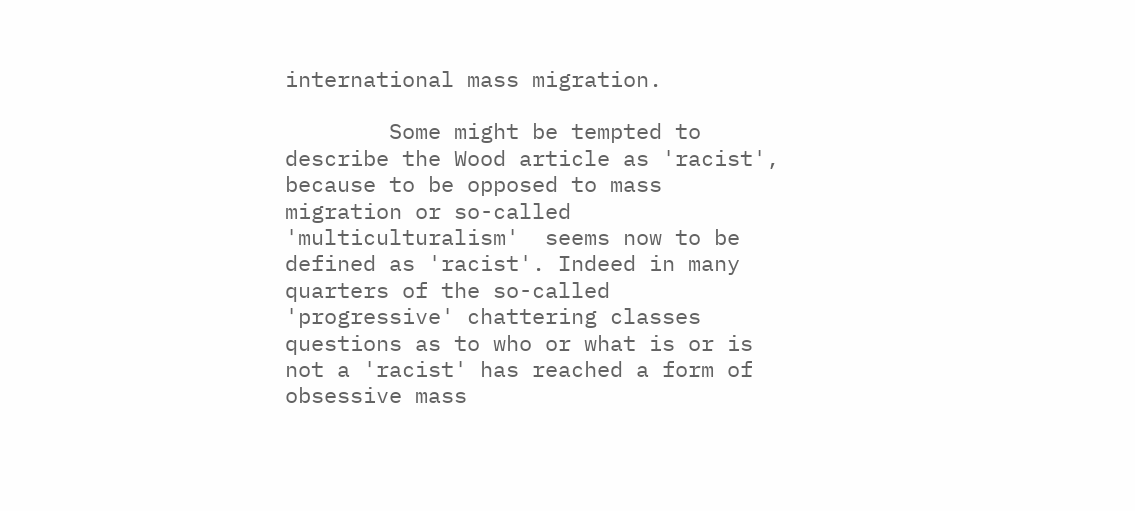international mass migration.

        Some might be tempted to describe the Wood article as 'racist', because to be opposed to mass migration or so-called 'multiculturalism'  seems now to be defined as 'racist'. Indeed in many quarters of the so-called 'progressive' chattering classes questions as to who or what is or is not a 'racist' has reached a form of obsessive mass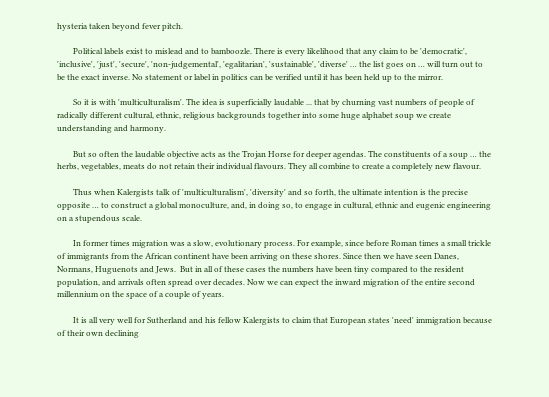hysteria taken beyond fever pitch.

        Political labels exist to mislead and to bamboozle. There is every likelihood that any claim to be 'democratic', 'inclusive', 'just', 'secure', 'non-judgemental', 'egalitarian', 'sustainable', 'diverse' … the list goes on … will turn out to be the exact inverse. No statement or label in politics can be verified until it has been held up to the mirror.

        So it is with 'multiculturalism'. The idea is superficially laudable ... that by churning vast numbers of people of radically different cultural, ethnic, religious backgrounds together into some huge alphabet soup we create understanding and harmony.

        But so often the laudable objective acts as the Trojan Horse for deeper agendas. The constituents of a soup … the herbs, vegetables, meats do not retain their individual flavours. They all combine to create a completely new flavour.

        Thus when Kalergists talk of 'multiculturalism', 'diversity' and so forth, the ultimate intention is the precise opposite … to construct a global monoculture, and, in doing so, to engage in cultural, ethnic and eugenic engineering on a stupendous scale.

        In former times migration was a slow, evolutionary process. For example, since before Roman times a small trickle of immigrants from the African continent have been arriving on these shores. Since then we have seen Danes, Normans, Huguenots and Jews.  But in all of these cases the numbers have been tiny compared to the resident population, and arrivals often spread over decades. Now we can expect the inward migration of the entire second millennium on the space of a couple of years.

        It is all very well for Sutherland and his fellow Kalergists to claim that European states 'need' immigration because of their own declining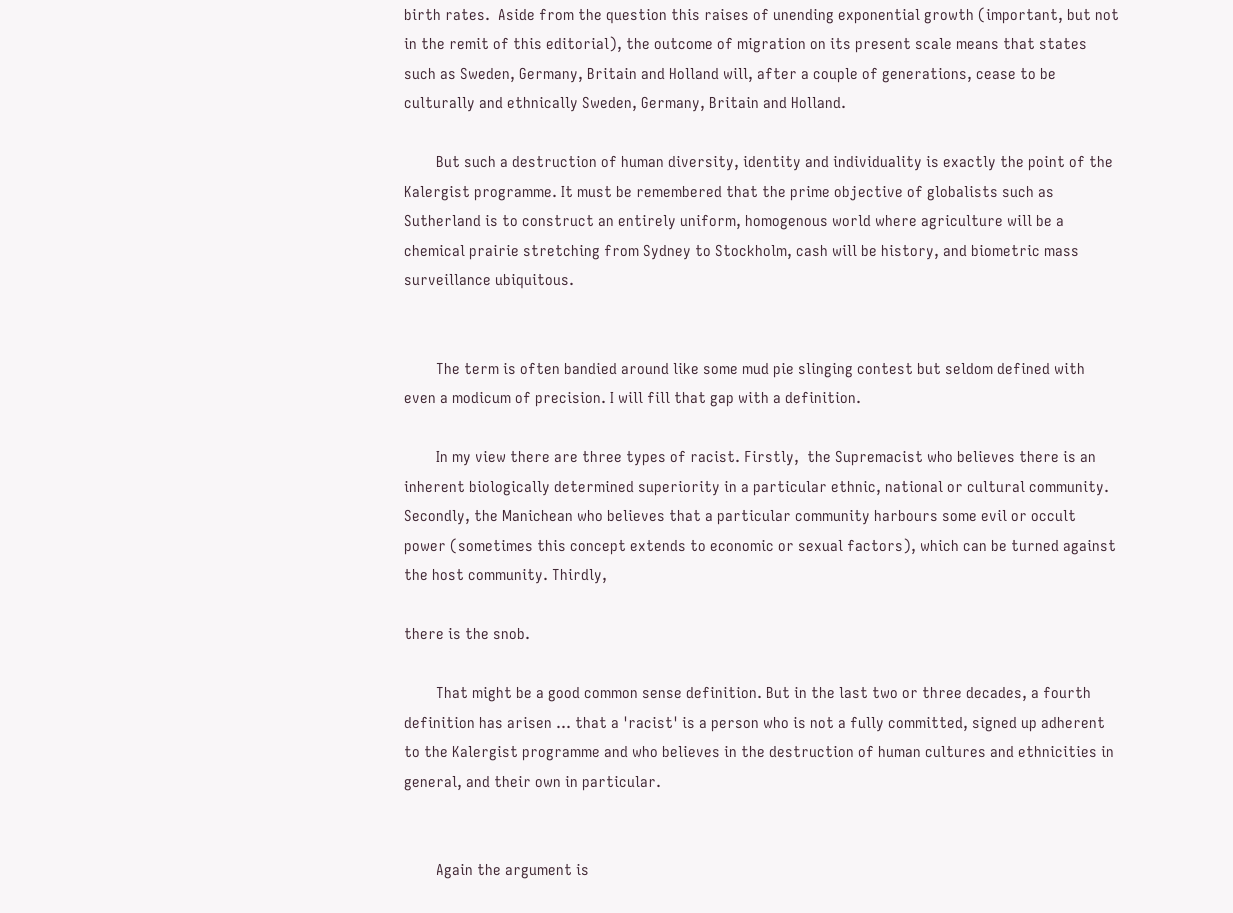birth rates.  Aside from the question this raises of unending exponential growth (important, but not in the remit of this editorial), the outcome of migration on its present scale means that states such as Sweden, Germany, Britain and Holland will, after a couple of generations, cease to be culturally and ethnically Sweden, Germany, Britain and Holland.

        But such a destruction of human diversity, identity and individuality is exactly the point of the Kalergist programme. It must be remembered that the prime objective of globalists such as Sutherland is to construct an entirely uniform, homogenous world where agriculture will be a chemical prairie stretching from Sydney to Stockholm, cash will be history, and biometric mass surveillance ubiquitous.


        The term is often bandied around like some mud pie slinging contest but seldom defined with even a modicum of precision. I will fill that gap with a definition.

        In my view there are three types of racist. Firstly,  the Supremacist who believes there is an inherent biologically determined superiority in a particular ethnic, national or cultural community. Secondly, the Manichean who believes that a particular community harbours some evil or occult power (sometimes this concept extends to economic or sexual factors), which can be turned against the host community. Thirdly,

there is the snob.

        That might be a good common sense definition. But in the last two or three decades, a fourth definition has arisen … that a 'racist' is a person who is not a fully committed, signed up adherent to the Kalergist programme and who believes in the destruction of human cultures and ethnicities in general, and their own in particular.


        Again the argument is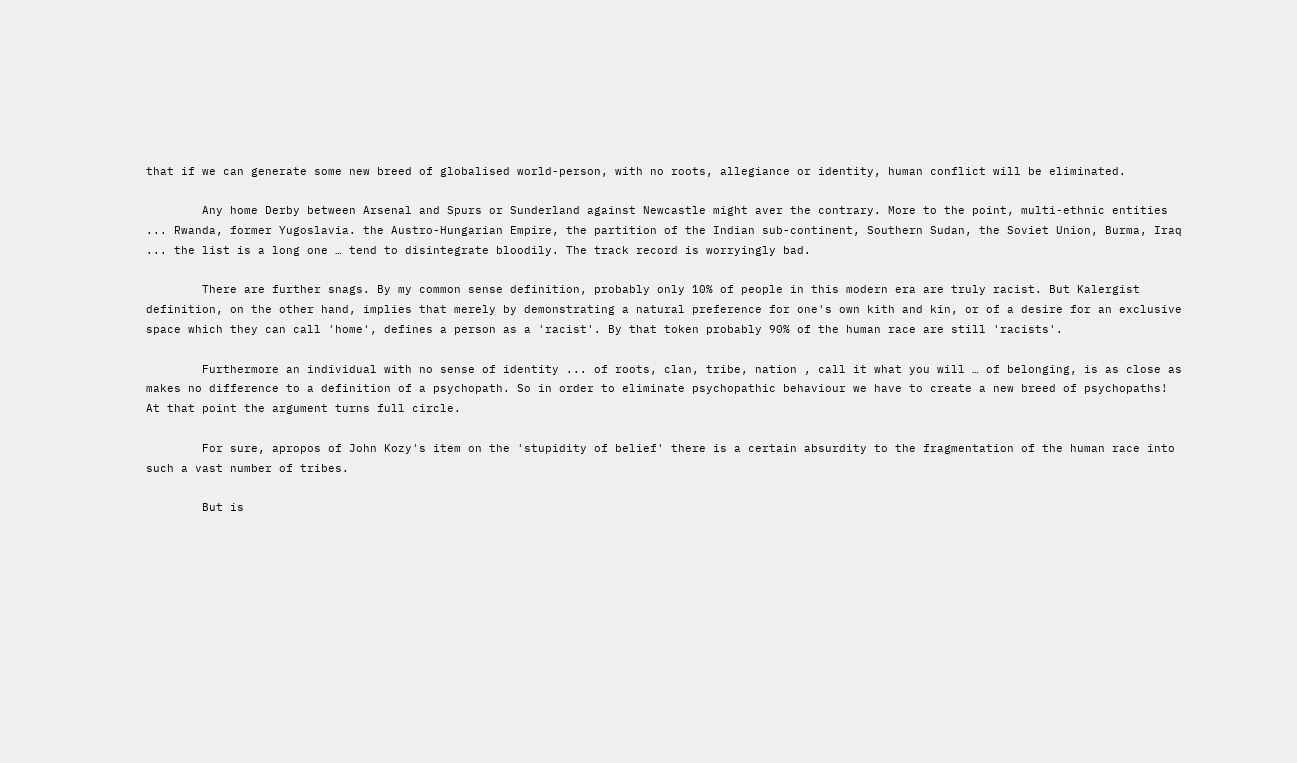that if we can generate some new breed of globalised world-person, with no roots, allegiance or identity, human conflict will be eliminated.

        Any home Derby between Arsenal and Spurs or Sunderland against Newcastle might aver the contrary. More to the point, multi-ethnic entities ... Rwanda, former Yugoslavia. the Austro-Hungarian Empire, the partition of the Indian sub-continent, Southern Sudan, the Soviet Union, Burma, Iraq ... the list is a long one … tend to disintegrate bloodily. The track record is worryingly bad.

        There are further snags. By my common sense definition, probably only 10% of people in this modern era are truly racist. But Kalergist definition, on the other hand, implies that merely by demonstrating a natural preference for one's own kith and kin, or of a desire for an exclusive space which they can call 'home', defines a person as a 'racist'. By that token probably 90% of the human race are still 'racists'.

        Furthermore an individual with no sense of identity ... of roots, clan, tribe, nation , call it what you will … of belonging, is as close as makes no difference to a definition of a psychopath. So in order to eliminate psychopathic behaviour we have to create a new breed of psychopaths! At that point the argument turns full circle.

        For sure, apropos of John Kozy's item on the 'stupidity of belief' there is a certain absurdity to the fragmentation of the human race into such a vast number of tribes.

        But is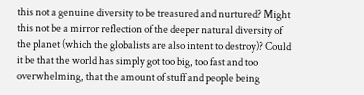this not a genuine diversity to be treasured and nurtured? Might this not be a mirror reflection of the deeper natural diversity of the planet (which the globalists are also intent to destroy)? Could it be that the world has simply got too big, too fast and too overwhelming, that the amount of stuff and people being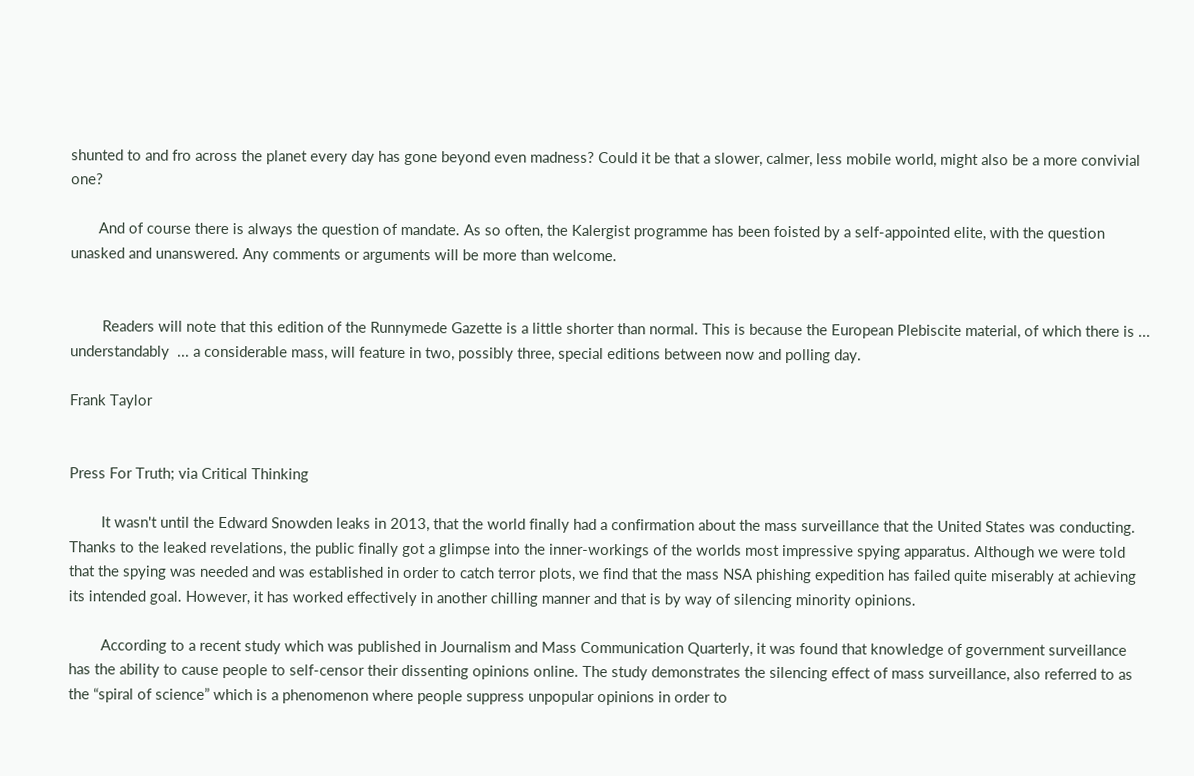shunted to and fro across the planet every day has gone beyond even madness? Could it be that a slower, calmer, less mobile world, might also be a more convivial one?

       And of course there is always the question of mandate. As so often, the Kalergist programme has been foisted by a self-appointed elite, with the question unasked and unanswered. Any comments or arguments will be more than welcome.


        Readers will note that this edition of the Runnymede Gazette is a little shorter than normal. This is because the European Plebiscite material, of which there is ... understandably  ... a considerable mass, will feature in two, possibly three, special editions between now and polling day.

Frank Taylor


Press For Truth; via Critical Thinking

        It wasn't until the Edward Snowden leaks in 2013, that the world finally had a confirmation about the mass surveillance that the United States was conducting. Thanks to the leaked revelations, the public finally got a glimpse into the inner-workings of the worlds most impressive spying apparatus. Although we were told that the spying was needed and was established in order to catch terror plots, we find that the mass NSA phishing expedition has failed quite miserably at achieving its intended goal. However, it has worked effectively in another chilling manner and that is by way of silencing minority opinions.

        According to a recent study which was published in Journalism and Mass Communication Quarterly, it was found that knowledge of government surveillance has the ability to cause people to self-censor their dissenting opinions online. The study demonstrates the silencing effect of mass surveillance, also referred to as the “spiral of science” which is a phenomenon where people suppress unpopular opinions in order to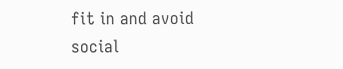fit in and avoid social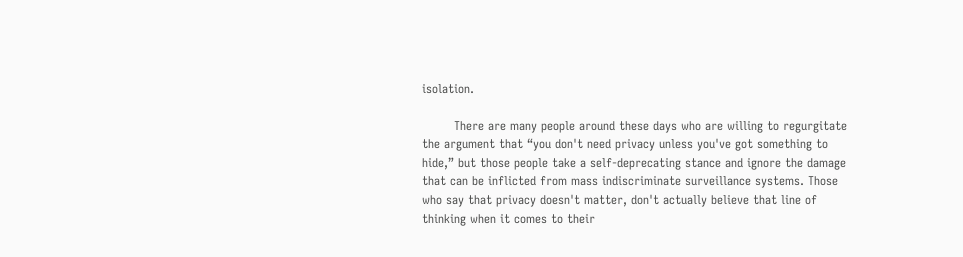isolation.

        There are many people around these days who are willing to regurgitate the argument that “you don't need privacy unless you've got something to hide,” but those people take a self-deprecating stance and ignore the damage that can be inflicted from mass indiscriminate surveillance systems. Those who say that privacy doesn't matter, don't actually believe that line of thinking when it comes to their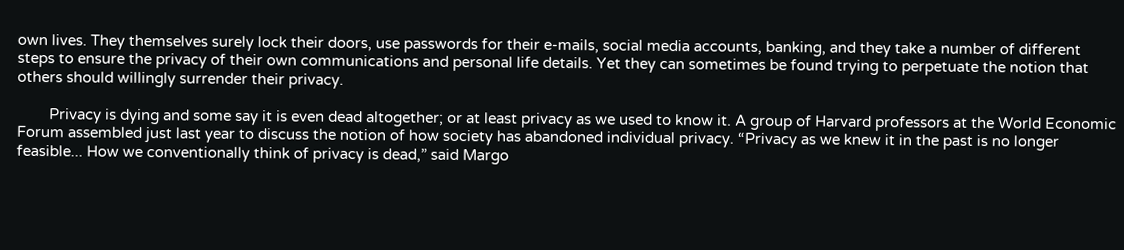own lives. They themselves surely lock their doors, use passwords for their e-mails, social media accounts, banking, and they take a number of different steps to ensure the privacy of their own communications and personal life details. Yet they can sometimes be found trying to perpetuate the notion that others should willingly surrender their privacy.

        Privacy is dying and some say it is even dead altogether; or at least privacy as we used to know it. A group of Harvard professors at the World Economic Forum assembled just last year to discuss the notion of how society has abandoned individual privacy. “Privacy as we knew it in the past is no longer feasible... How we conventionally think of privacy is dead,” said Margo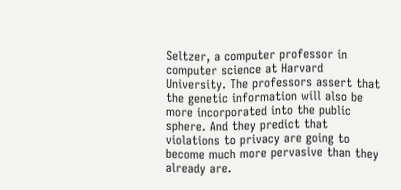Seltzer, a computer professor in computer science at Harvard University. The professors assert that the genetic information will also be more incorporated into the public sphere. And they predict that violations to privacy are going to become much more pervasive than they already are.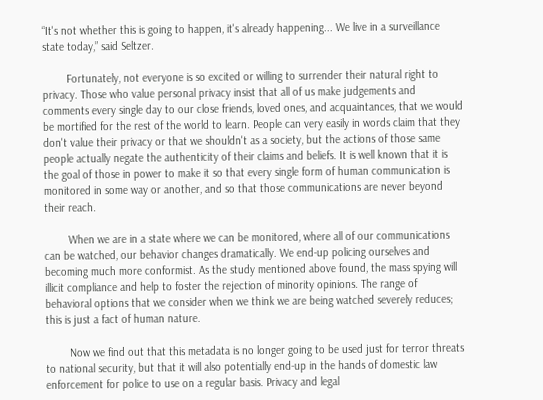“It's not whether this is going to happen, it's already happening... We live in a surveillance state today,” said Seltzer.

        Fortunately, not everyone is so excited or willing to surrender their natural right to privacy. Those who value personal privacy insist that all of us make judgements and comments every single day to our close friends, loved ones, and acquaintances, that we would be mortified for the rest of the world to learn. People can very easily in words claim that they don't value their privacy or that we shouldn't as a society, but the actions of those same people actually negate the authenticity of their claims and beliefs. It is well known that it is the goal of those in power to make it so that every single form of human communication is monitored in some way or another, and so that those communications are never beyond their reach.

        When we are in a state where we can be monitored, where all of our communications can be watched, our behavior changes dramatically. We end-up policing ourselves and becoming much more conformist. As the study mentioned above found, the mass spying will illicit compliance and help to foster the rejection of minority opinions. The range of behavioral options that we consider when we think we are being watched severely reduces; this is just a fact of human nature.

        Now we find out that this metadata is no longer going to be used just for terror threats to national security, but that it will also potentially end-up in the hands of domestic law enforcement for police to use on a regular basis. Privacy and legal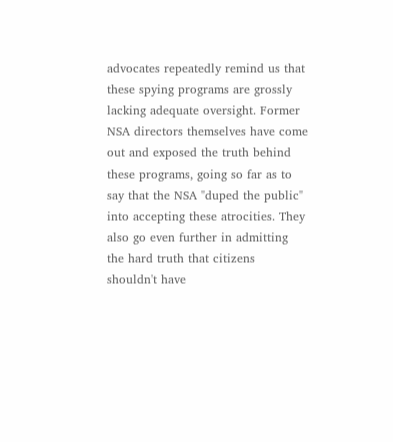advocates repeatedly remind us that these spying programs are grossly lacking adequate oversight. Former NSA directors themselves have come out and exposed the truth behind these programs, going so far as to say that the NSA "duped the public" into accepting these atrocities. They also go even further in admitting the hard truth that citizens shouldn't have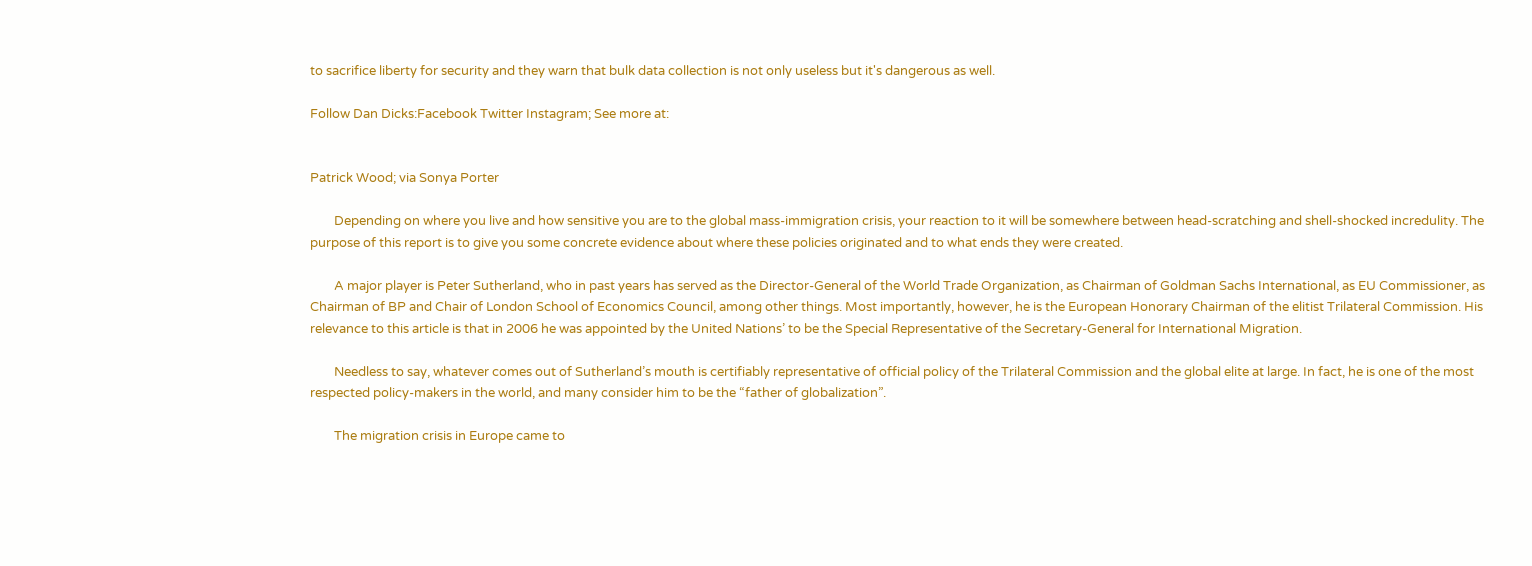to sacrifice liberty for security and they warn that bulk data collection is not only useless but it's dangerous as well.

Follow Dan Dicks:Facebook Twitter Instagram; See more at:


Patrick Wood; via Sonya Porter

        Depending on where you live and how sensitive you are to the global mass-immigration crisis, your reaction to it will be somewhere between head-scratching and shell-shocked incredulity. The purpose of this report is to give you some concrete evidence about where these policies originated and to what ends they were created.

        A major player is Peter Sutherland, who in past years has served as the Director-General of the World Trade Organization, as Chairman of Goldman Sachs International, as EU Commissioner, as Chairman of BP and Chair of London School of Economics Council, among other things. Most importantly, however, he is the European Honorary Chairman of the elitist Trilateral Commission. His relevance to this article is that in 2006 he was appointed by the United Nations’ to be the Special Representative of the Secretary-General for International Migration.

        Needless to say, whatever comes out of Sutherland’s mouth is certifiably representative of official policy of the Trilateral Commission and the global elite at large. In fact, he is one of the most respected policy-makers in the world, and many consider him to be the “father of globalization”.

        The migration crisis in Europe came to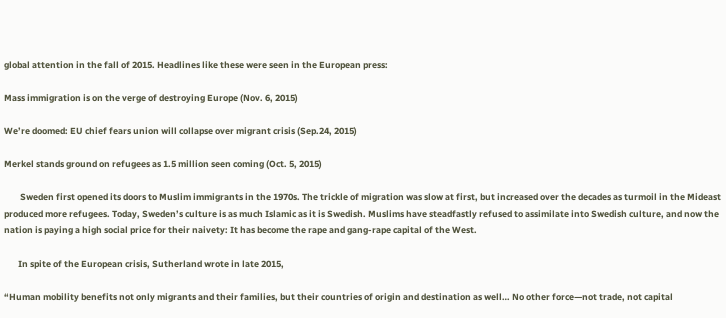global attention in the fall of 2015. Headlines like these were seen in the European press:

Mass immigration is on the verge of destroying Europe (Nov. 6, 2015)

We’re doomed: EU chief fears union will collapse over migrant crisis (Sep.24, 2015)

Merkel stands ground on refugees as 1.5 million seen coming (Oct. 5, 2015)

        Sweden first opened its doors to Muslim immigrants in the 1970s. The trickle of migration was slow at first, but increased over the decades as turmoil in the Mideast produced more refugees. Today, Sweden’s culture is as much Islamic as it is Swedish. Muslims have steadfastly refused to assimilate into Swedish culture, and now the nation is paying a high social price for their naivety: It has become the rape and gang-rape capital of the West.

       In spite of the European crisis, Sutherland wrote in late 2015,

“Human mobility benefits not only migrants and their families, but their countries of origin and destination as well… No other force—not trade, not capital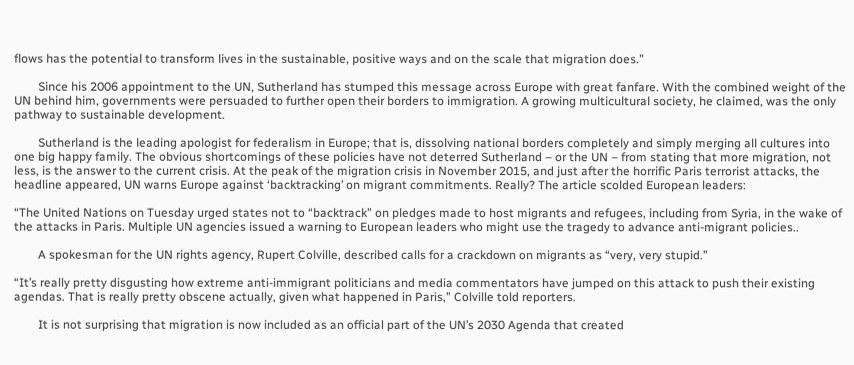flows has the potential to transform lives in the sustainable, positive ways and on the scale that migration does.”

        Since his 2006 appointment to the UN, Sutherland has stumped this message across Europe with great fanfare. With the combined weight of the UN behind him, governments were persuaded to further open their borders to immigration. A growing multicultural society, he claimed, was the only pathway to sustainable development.

        Sutherland is the leading apologist for federalism in Europe; that is, dissolving national borders completely and simply merging all cultures into one big happy family. The obvious shortcomings of these policies have not deterred Sutherland – or the UN – from stating that more migration, not less, is the answer to the current crisis. At the peak of the migration crisis in November 2015, and just after the horrific Paris terrorist attacks, the headline appeared, UN warns Europe against ‘backtracking’ on migrant commitments. Really? The article scolded European leaders:

“The United Nations on Tuesday urged states not to “backtrack” on pledges made to host migrants and refugees, including from Syria, in the wake of the attacks in Paris. Multiple UN agencies issued a warning to European leaders who might use the tragedy to advance anti-migrant policies..

        A spokesman for the UN rights agency, Rupert Colville, described calls for a crackdown on migrants as “very, very stupid.”

“It’s really pretty disgusting how extreme anti-immigrant politicians and media commentators have jumped on this attack to push their existing agendas. That is really pretty obscene actually, given what happened in Paris,” Colville told reporters.

        It is not surprising that migration is now included as an official part of the UN’s 2030 Agenda that created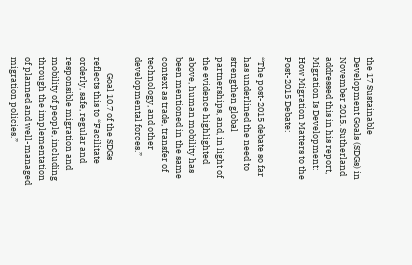the 17 Sustainable Development Goals (SDGs) in November 2015. Sutherland addressed this in his report, Migration Is Development: How Migration Matters to the Post-2015 Debate:

“The post-2015 debate so far has underlined the need to strengthen global partnerships, and, in light of the evidence highlighted above, human mobility has been mentioned in the same context as trade, transfer of technology, and other developmental forces.”

        Goal 10.7 of the SDGs reflects this to “Facilitate orderly, safe, regular and responsible migration and mobility of people, including through the implementation of planned and well-managed migration policies.”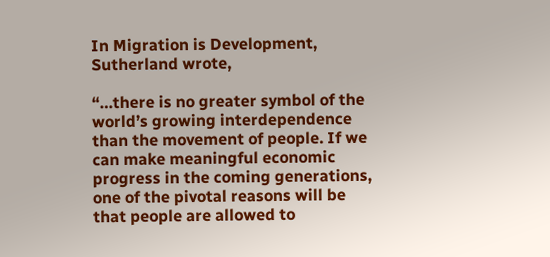In Migration is Development, Sutherland wrote,

“…there is no greater symbol of the world’s growing interdependence than the movement of people. If we can make meaningful economic progress in the coming generations, one of the pivotal reasons will be that people are allowed to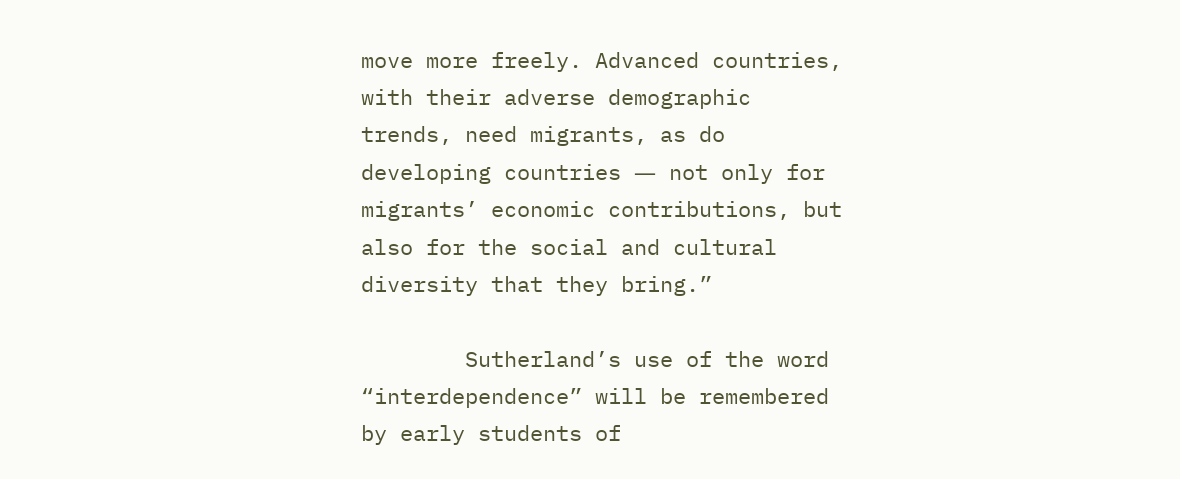move more freely. Advanced countries, with their adverse demographic trends, need migrants, as do developing countries ― not only for migrants’ economic contributions, but also for the social and cultural diversity that they bring.”

        Sutherland’s use of the word “interdependence” will be remembered by early students of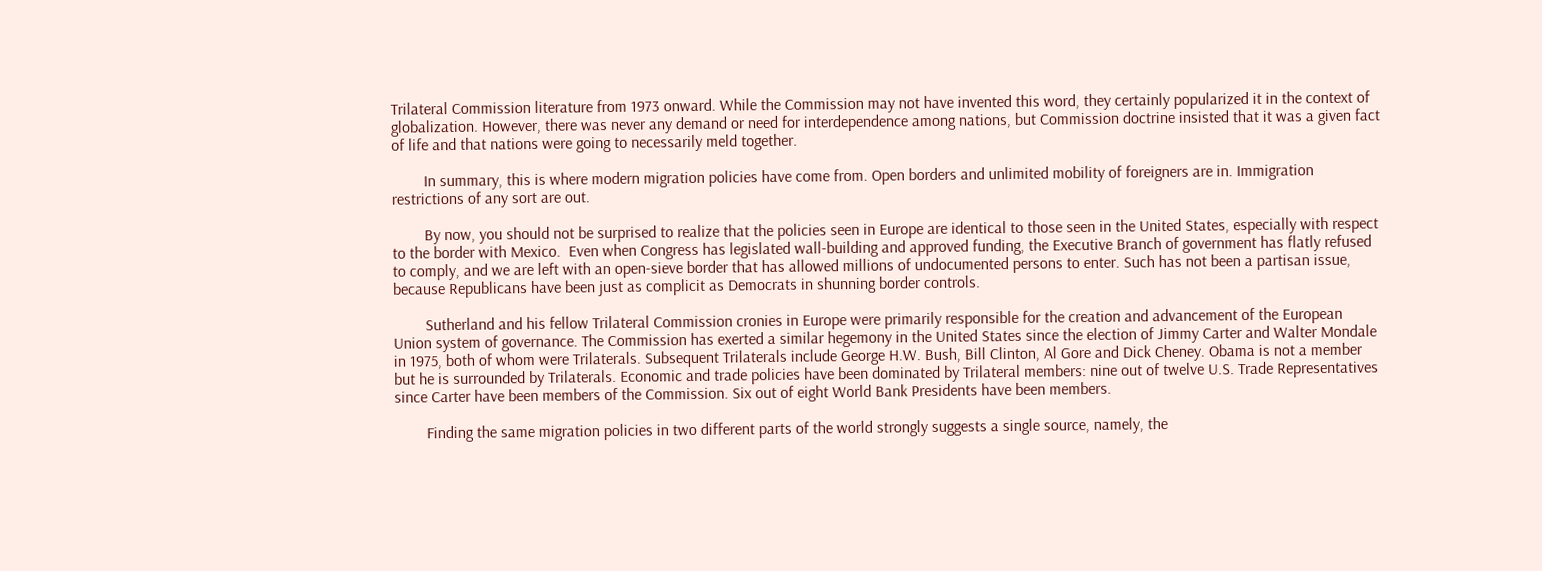Trilateral Commission literature from 1973 onward. While the Commission may not have invented this word, they certainly popularized it in the context of globalization. However, there was never any demand or need for interdependence among nations, but Commission doctrine insisted that it was a given fact of life and that nations were going to necessarily meld together.

        In summary, this is where modern migration policies have come from. Open borders and unlimited mobility of foreigners are in. Immigration restrictions of any sort are out.

        By now, you should not be surprised to realize that the policies seen in Europe are identical to those seen in the United States, especially with respect to the border with Mexico.  Even when Congress has legislated wall-building and approved funding, the Executive Branch of government has flatly refused to comply, and we are left with an open-sieve border that has allowed millions of undocumented persons to enter. Such has not been a partisan issue, because Republicans have been just as complicit as Democrats in shunning border controls.

        Sutherland and his fellow Trilateral Commission cronies in Europe were primarily responsible for the creation and advancement of the European Union system of governance. The Commission has exerted a similar hegemony in the United States since the election of Jimmy Carter and Walter Mondale in 1975, both of whom were Trilaterals. Subsequent Trilaterals include George H.W. Bush, Bill Clinton, Al Gore and Dick Cheney. Obama is not a member but he is surrounded by Trilaterals. Economic and trade policies have been dominated by Trilateral members: nine out of twelve U.S. Trade Representatives since Carter have been members of the Commission. Six out of eight World Bank Presidents have been members.

        Finding the same migration policies in two different parts of the world strongly suggests a single source, namely, the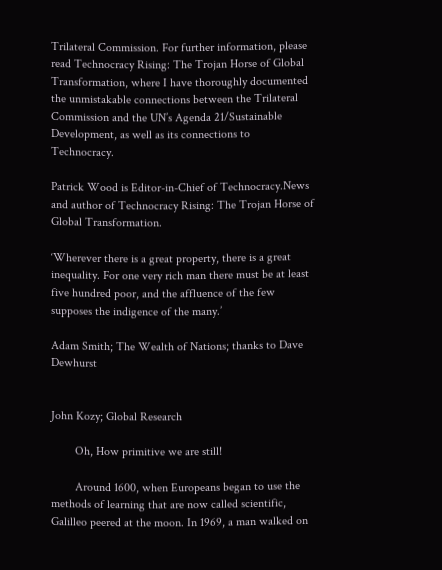Trilateral Commission. For further information, please read Technocracy Rising: The Trojan Horse of Global Transformation, where I have thoroughly documented the unmistakable connections between the Trilateral Commission and the UN’s Agenda 21/Sustainable Development, as well as its connections to Technocracy.

Patrick Wood is Editor-in-Chief of Technocracy.News and author of Technocracy Rising: The Trojan Horse of Global Transformation.

‘Wherever there is a great property, there is a great inequality. For one very rich man there must be at least five hundred poor, and the affluence of the few supposes the indigence of the many.’

Adam Smith; The Wealth of Nations; thanks to Dave Dewhurst


John Kozy; Global Research

        Oh, How primitive we are still!

        Around 1600, when Europeans began to use the methods of learning that are now called scientific, Galilleo peered at the moon. In 1969, a man walked on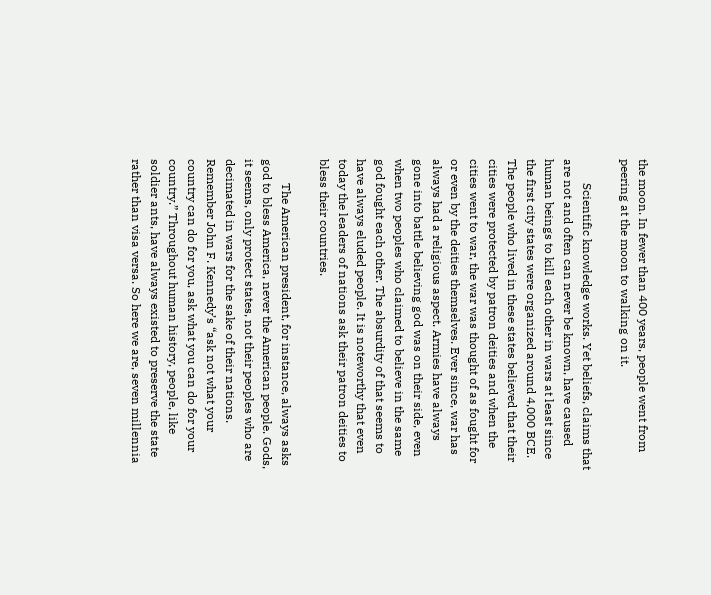the moon. In fewer than 400 years, people went from peering at the moon to walking on it.

        Scientific knowledge works. Yet beliefs, claims that are not and often can never be known, have caused human beings to kill each other in wars at least since the first city states were organized around 4,000 BCE. The people who lived in these states believed that their cities were protected by patron deities and when the cities went to war, the war was thought of as fought for or even by the deities themselves. Ever since, war has always had a religious aspect. Armies have always gone into battle believing god was on their side, even when two peoples who claimed to believe in the same god fought each other. The absurdity of that seems to have always eluded people. It is noteworthy that even today the leaders of nations ask their patron deities to bless their countries.

        The American president, for instance, always asks god to bless America, never the American people. Gods, it seems, only protect states, not their peoples who are decimated in wars for the sake of their nations. Remember John F. Kennedy’s “ask not what your country can do for you, ask what you can do for your country.” Throughout human history, people, like soldier ants, have always existed to preserve the state rather than visa versa. So here we are, seven millennia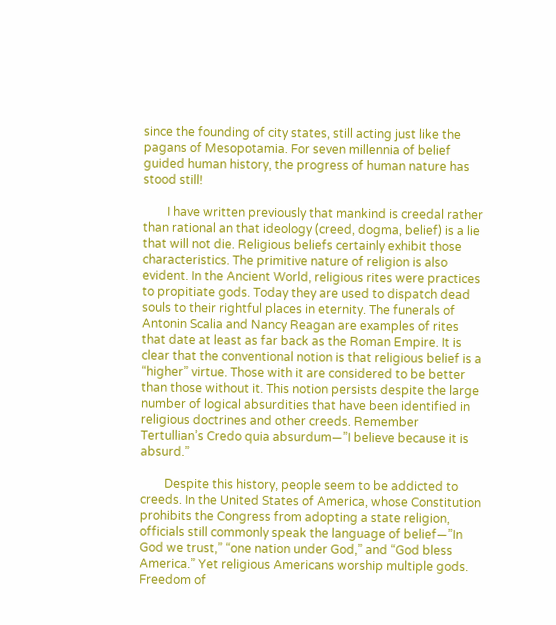since the founding of city states, still acting just like the pagans of Mesopotamia. For seven millennia of belief guided human history, the progress of human nature has stood still!

        I have written previously that mankind is creedal rather than rational an that ideology (creed, dogma, belief) is a lie that will not die. Religious beliefs certainly exhibit those characteristics. The primitive nature of religion is also evident. In the Ancient World, religious rites were practices to propitiate gods. Today they are used to dispatch dead souls to their rightful places in eternity. The funerals of Antonin Scalia and Nancy Reagan are examples of rites that date at least as far back as the Roman Empire. It is clear that the conventional notion is that religious belief is a “higher” virtue. Those with it are considered to be better than those without it. This notion persists despite the large number of logical absurdities that have been identified in religious doctrines and other creeds. Remember Tertullian’s Credo quia absurdum—”I believe because it is absurd.”

        Despite this history, people seem to be addicted to creeds. In the United States of America, whose Constitution prohibits the Congress from adopting a state religion, officials still commonly speak the language of belief—”In God we trust,” “one nation under God,” and “God bless America.” Yet religious Americans worship multiple gods. Freedom of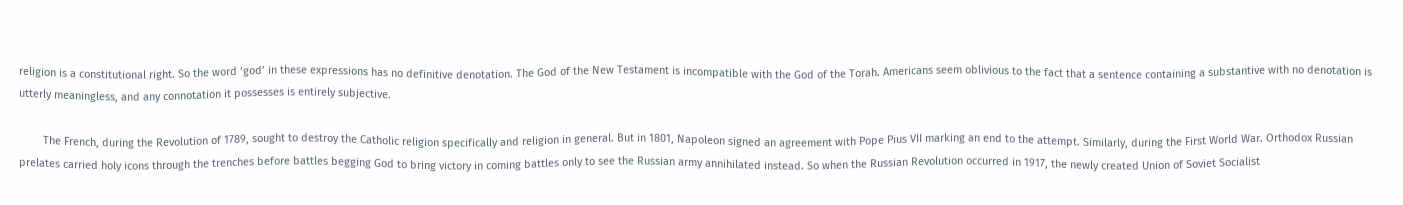religion is a constitutional right. So the word ‘god’ in these expressions has no definitive denotation. The God of the New Testament is incompatible with the God of the Torah. Americans seem oblivious to the fact that a sentence containing a substantive with no denotation is utterly meaningless, and any connotation it possesses is entirely subjective.

        The French, during the Revolution of 1789, sought to destroy the Catholic religion specifically and religion in general. But in 1801, Napoleon signed an agreement with Pope Pius VII marking an end to the attempt. Similarly, during the First World War. Orthodox Russian prelates carried holy icons through the trenches before battles begging God to bring victory in coming battles only to see the Russian army annihilated instead. So when the Russian Revolution occurred in 1917, the newly created Union of Soviet Socialist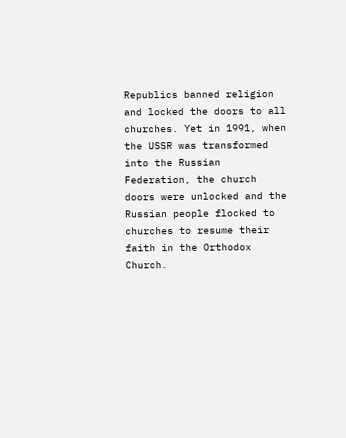Republics banned religion and locked the doors to all churches. Yet in 1991, when the USSR was transformed into the Russian Federation, the church doors were unlocked and the Russian people flocked to churches to resume their faith in the Orthodox Church.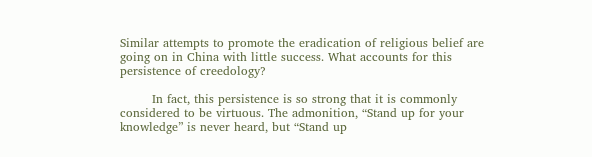Similar attempts to promote the eradication of religious belief are going on in China with little success. What accounts for this persistence of creedology?

        In fact, this persistence is so strong that it is commonly considered to be virtuous. The admonition, “Stand up for your knowledge” is never heard, but “Stand up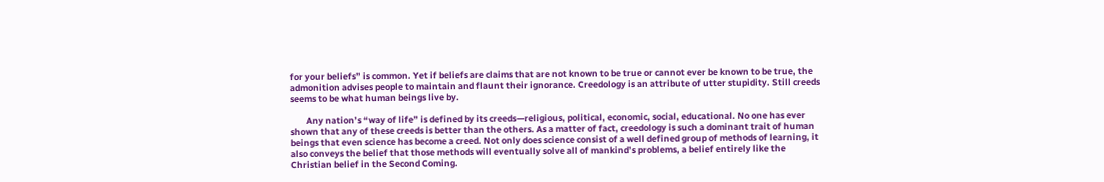for your beliefs” is common. Yet if beliefs are claims that are not known to be true or cannot ever be known to be true, the admonition advises people to maintain and flaunt their ignorance. Creedology is an attribute of utter stupidity. Still creeds seems to be what human beings live by.

        Any nation’s “way of life” is defined by its creeds—religious, political, economic, social, educational. No one has ever shown that any of these creeds is better than the others. As a matter of fact, creedology is such a dominant trait of human beings that even science has become a creed. Not only does science consist of a well defined group of methods of learning, it also conveys the belief that those methods will eventually solve all of mankind’s problems, a belief entirely like the Christian belief in the Second Coming.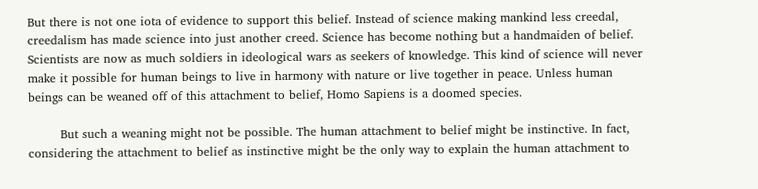But there is not one iota of evidence to support this belief. Instead of science making mankind less creedal, creedalism has made science into just another creed. Science has become nothing but a handmaiden of belief. Scientists are now as much soldiers in ideological wars as seekers of knowledge. This kind of science will never make it possible for human beings to live in harmony with nature or live together in peace. Unless human beings can be weaned off of this attachment to belief, Homo Sapiens is a doomed species.

        But such a weaning might not be possible. The human attachment to belief might be instinctive. In fact, considering the attachment to belief as instinctive might be the only way to explain the human attachment to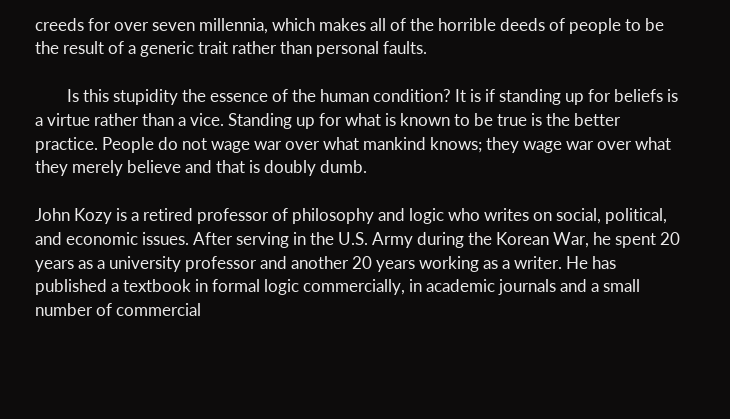creeds for over seven millennia, which makes all of the horrible deeds of people to be the result of a generic trait rather than personal faults.

        Is this stupidity the essence of the human condition? It is if standing up for beliefs is a virtue rather than a vice. Standing up for what is known to be true is the better practice. People do not wage war over what mankind knows; they wage war over what they merely believe and that is doubly dumb.

John Kozy is a retired professor of philosophy and logic who writes on social, political, and economic issues. After serving in the U.S. Army during the Korean War, he spent 20 years as a university professor and another 20 years working as a writer. He has published a textbook in formal logic commercially, in academic journals and a small number of commercial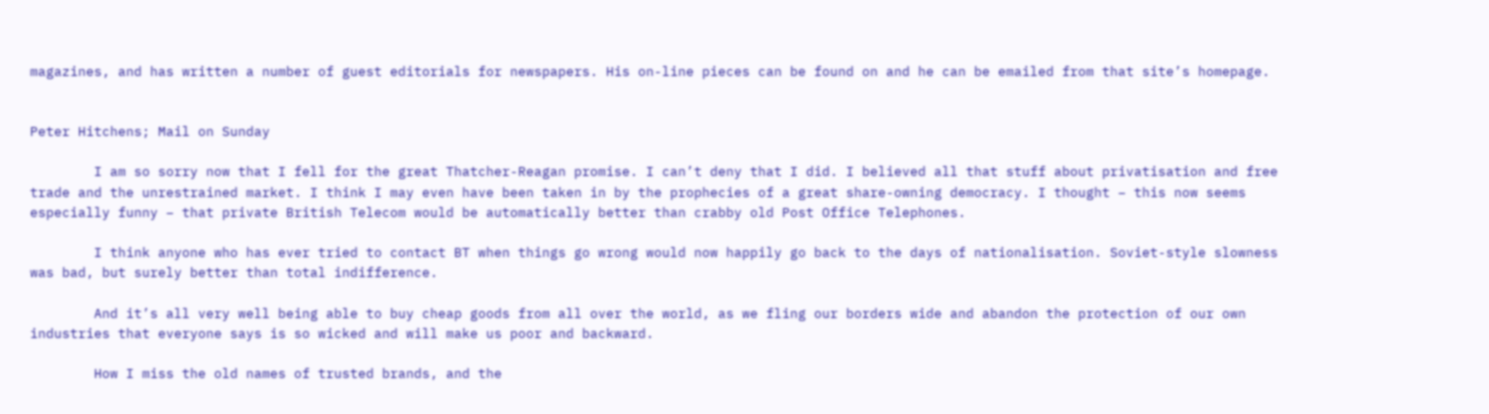magazines, and has written a number of guest editorials for newspapers. His on-line pieces can be found on and he can be emailed from that site’s homepage.


Peter Hitchens; Mail on Sunday

        I am so sorry now that I fell for the great Thatcher-Reagan promise. I can’t deny that I did. I believed all that stuff about privatisation and free trade and the unrestrained market. I think I may even have been taken in by the prophecies of a great share-owning democracy. I thought – this now seems especially funny – that private British Telecom would be automatically better than crabby old Post Office Telephones.

        I think anyone who has ever tried to contact BT when things go wrong would now happily go back to the days of nationalisation. Soviet-style slowness was bad, but surely better than total indifference.

        And it’s all very well being able to buy cheap goods from all over the world, as we fling our borders wide and abandon the protection of our own industries that everyone says is so wicked and will make us poor and backward.

        How I miss the old names of trusted brands, and the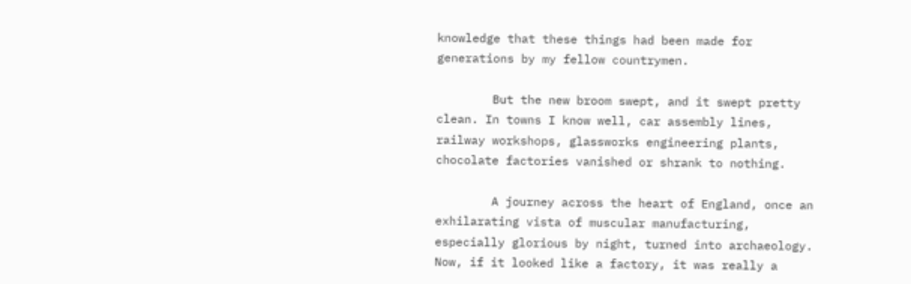knowledge that these things had been made for generations by my fellow countrymen.

        But the new broom swept, and it swept pretty clean. In towns I know well, car assembly lines, railway workshops, glassworks engineering plants, chocolate factories vanished or shrank to nothing.

        A journey across the heart of England, once an exhilarating vista of muscular manufacturing, especially glorious by night, turned into archaeology. Now, if it looked like a factory, it was really a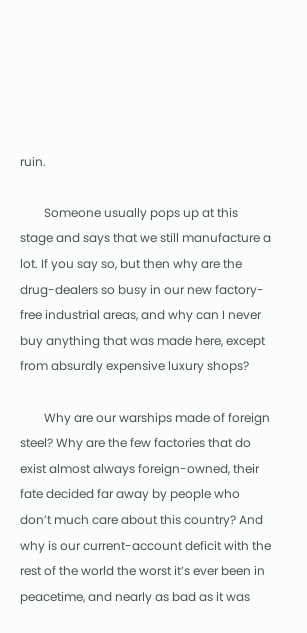ruin.

        Someone usually pops up at this stage and says that we still manufacture a lot. If you say so, but then why are the drug-dealers so busy in our new factory-free industrial areas, and why can I never buy anything that was made here, except from absurdly expensive luxury shops?

        Why are our warships made of foreign steel? Why are the few factories that do exist almost always foreign-owned, their fate decided far away by people who don’t much care about this country? And why is our current-account deficit with the rest of the world the worst it’s ever been in peacetime, and nearly as bad as it was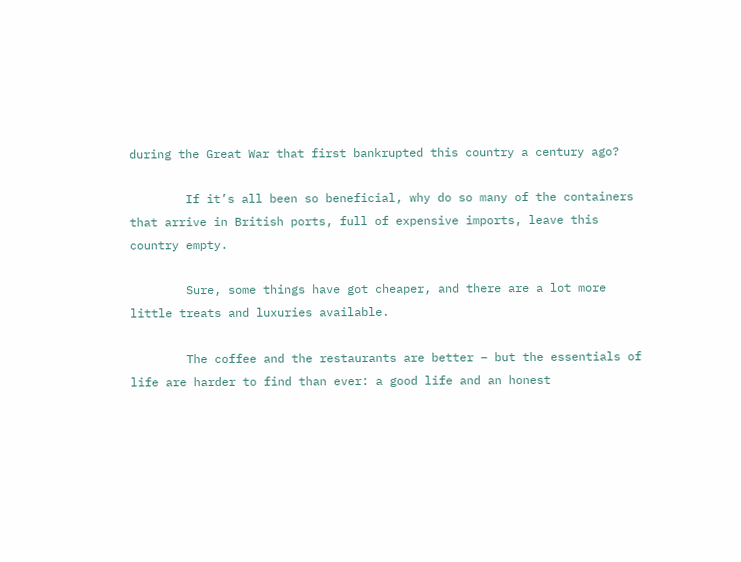during the Great War that first bankrupted this country a century ago?

        If it’s all been so beneficial, why do so many of the containers that arrive in British ports, full of expensive imports, leave this country empty.

        Sure, some things have got cheaper, and there are a lot more little treats and luxuries available.

        The coffee and the restaurants are better – but the essentials of life are harder to find than ever: a good life and an honest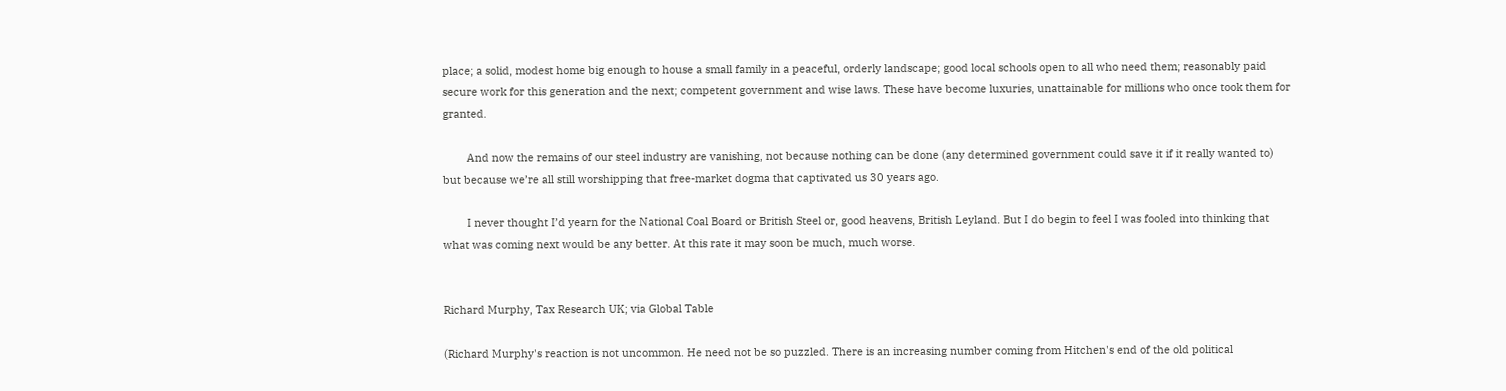place; a solid, modest home big enough to house a small family in a peaceful, orderly landscape; good local schools open to all who need them; reasonably paid secure work for this generation and the next; competent government and wise laws. These have become luxuries, unattainable for millions who once took them for granted.

        And now the remains of our steel industry are vanishing, not because nothing can be done (any determined government could save it if it really wanted to) but because we’re all still worshipping that free-market dogma that captivated us 30 years ago.

        I never thought I’d yearn for the National Coal Board or British Steel or, good heavens, British Leyland. But I do begin to feel I was fooled into thinking that what was coming next would be any better. At this rate it may soon be much, much worse.


Richard Murphy, Tax Research UK; via Global Table

(Richard Murphy's reaction is not uncommon. He need not be so puzzled. There is an increasing number coming from Hitchen's end of the old political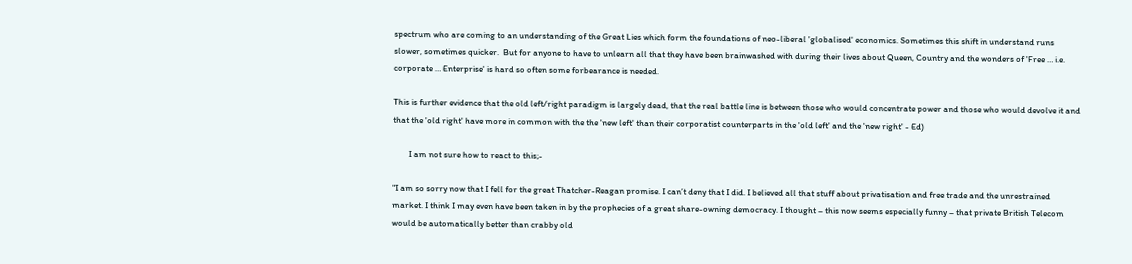spectrum who are coming to an understanding of the Great Lies which form the foundations of neo-liberal 'globalised' economics. Sometimes this shift in understand runs slower, sometimes quicker.  But for anyone to have to unlearn all that they have been brainwashed with during their lives about Queen, Country and the wonders of 'Free … i.e. corporate … Enterprise' is hard so often some forbearance is needed.

This is further evidence that the old left/right paradigm is largely dead, that the real battle line is between those who would concentrate power and those who would devolve it and that the 'old right' have more in common with the the 'new left' than their corporatist counterparts in the 'old left' and the 'new right' - Ed)

        I am not sure how to react to this;-

"I am so sorry now that I fell for the great Thatcher-Reagan promise. I can’t deny that I did. I believed all that stuff about privatisation and free trade and the unrestrained market. I think I may even have been taken in by the prophecies of a great share-owning democracy. I thought – this now seems especially funny – that private British Telecom would be automatically better than crabby old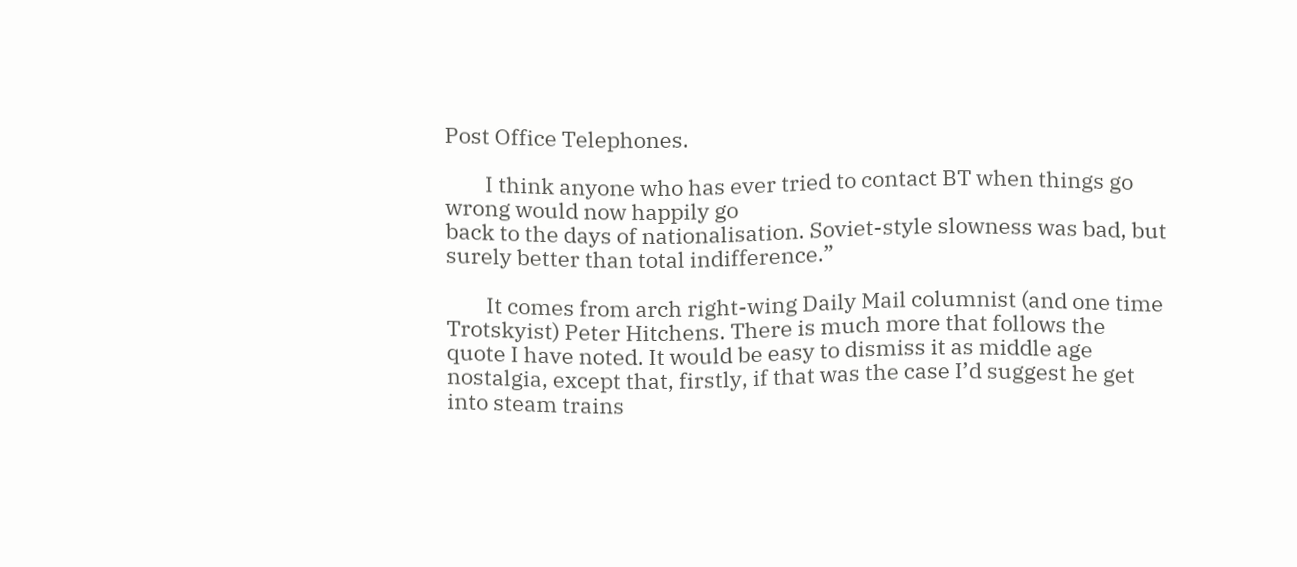Post Office Telephones.

        I think anyone who has ever tried to contact BT when things go wrong would now happily go
back to the days of nationalisation. Soviet-style slowness was bad, but surely better than total indifference.”

        It comes from arch right-wing Daily Mail columnist (and one time Trotskyist) Peter Hitchens. There is much more that follows the quote I have noted. It would be easy to dismiss it as middle age nostalgia, except that, firstly, if that was the case I’d suggest he get into steam trains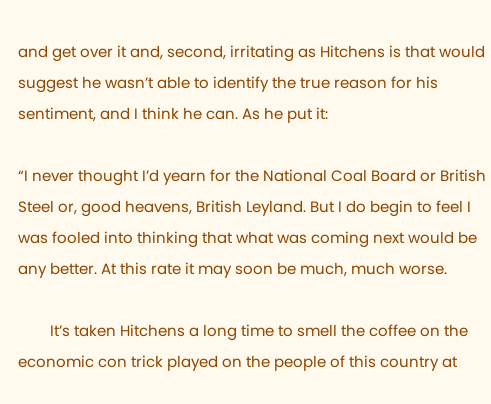and get over it and, second, irritating as Hitchens is that would suggest he wasn’t able to identify the true reason for his sentiment, and I think he can. As he put it:

“I never thought I’d yearn for the National Coal Board or British Steel or, good heavens, British Leyland. But I do begin to feel I was fooled into thinking that what was coming next would be any better. At this rate it may soon be much, much worse.

        It’s taken Hitchens a long time to smell the coffee on the economic con trick played on the people of this country at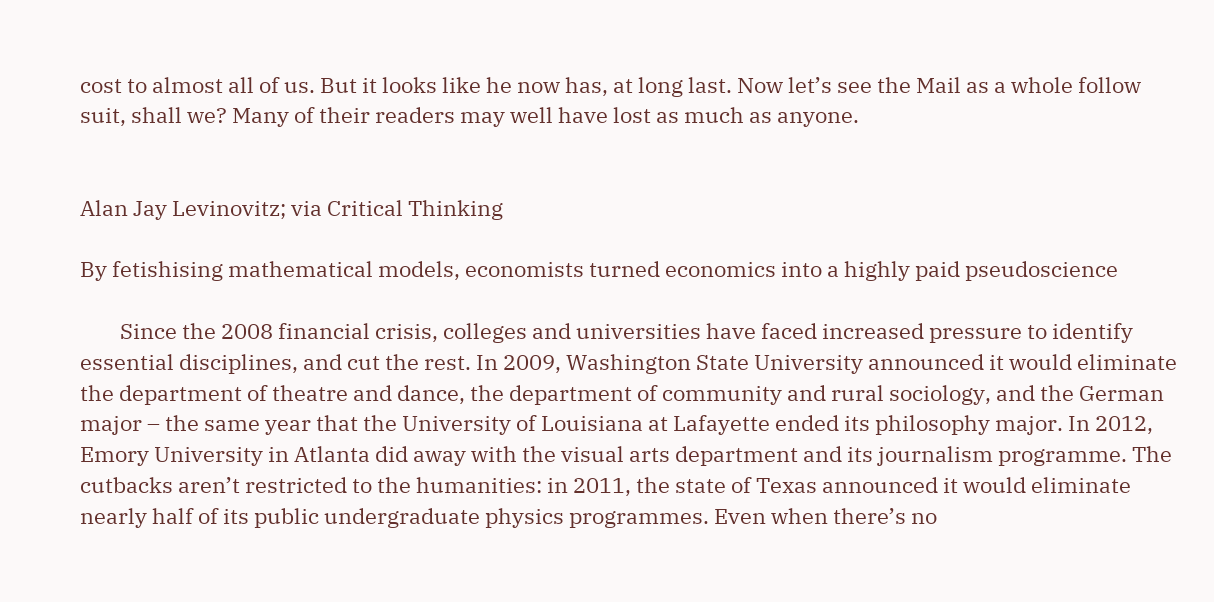cost to almost all of us. But it looks like he now has, at long last. Now let’s see the Mail as a whole follow suit, shall we? Many of their readers may well have lost as much as anyone.


Alan Jay Levinovitz; via Critical Thinking

By fetishising mathematical models, economists turned economics into a highly paid pseudoscience

        Since the 2008 financial crisis, colleges and universities have faced increased pressure to identify essential disciplines, and cut the rest. In 2009, Washington State University announced it would eliminate the department of theatre and dance, the department of community and rural sociology, and the German major – the same year that the University of Louisiana at Lafayette ended its philosophy major. In 2012, Emory University in Atlanta did away with the visual arts department and its journalism programme. The cutbacks aren’t restricted to the humanities: in 2011, the state of Texas announced it would eliminate nearly half of its public undergraduate physics programmes. Even when there’s no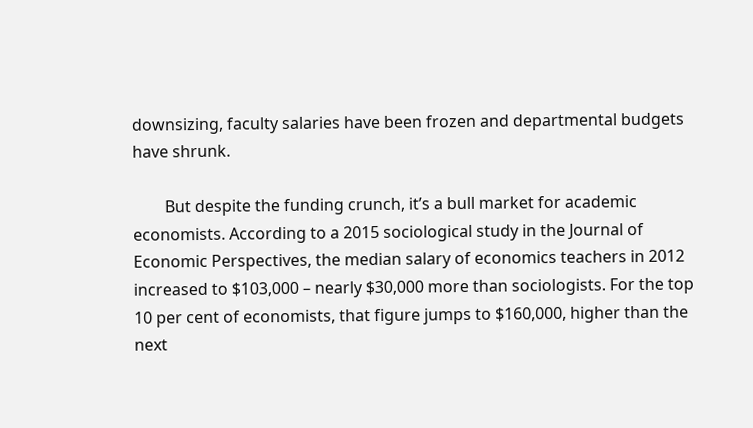downsizing, faculty salaries have been frozen and departmental budgets have shrunk.

        But despite the funding crunch, it’s a bull market for academic economists. According to a 2015 sociological study in the Journal of Economic Perspectives, the median salary of economics teachers in 2012 increased to $103,000 – nearly $30,000 more than sociologists. For the top 10 per cent of economists, that figure jumps to $160,000, higher than the next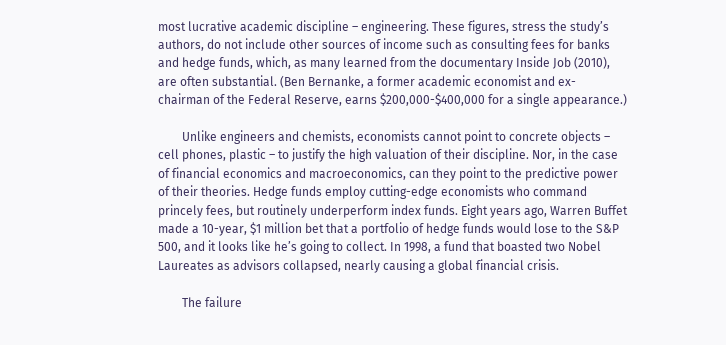most lucrative academic discipline – engineering. These figures, stress the study’s authors, do not include other sources of income such as consulting fees for banks and hedge funds, which, as many learned from the documentary Inside Job (2010), are often substantial. (Ben Bernanke, a former academic economist and ex-chairman of the Federal Reserve, earns $200,000-$400,000 for a single appearance.)

        Unlike engineers and chemists, economists cannot point to concrete objects – cell phones, plastic – to justify the high valuation of their discipline. Nor, in the case of financial economics and macroeconomics, can they point to the predictive power of their theories. Hedge funds employ cutting-edge economists who command princely fees, but routinely underperform index funds. Eight years ago, Warren Buffet made a 10-year, $1 million bet that a portfolio of hedge funds would lose to the S&P 500, and it looks like he’s going to collect. In 1998, a fund that boasted two Nobel Laureates as advisors collapsed, nearly causing a global financial crisis.

        The failure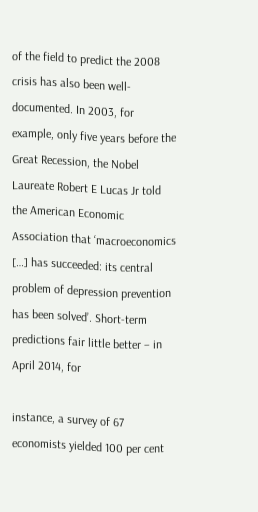of the field to predict the 2008 crisis has also been well-documented. In 2003, for example, only five years before the Great Recession, the Nobel Laureate Robert E Lucas Jr told the American Economic Association that ‘macroeconomics […] has succeeded: its central problem of depression prevention has been solved’. Short-term predictions fair little better – in April 2014, for

instance, a survey of 67 economists yielded 100 per cent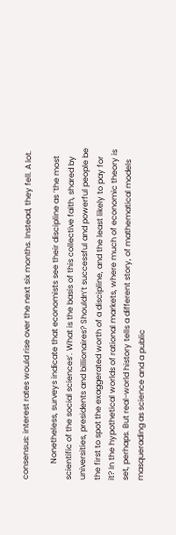consensus: interest rates would rise over the next six months. Instead, they fell. A lot.

        Nonetheless, surveys indicate that economists see their discipline as ‘the most scientific of the social sciences’. What is the basis of this collective faith, shared by universities, presidents and billionaires? Shouldn’t successful and powerful people be the first to spot the exaggerated worth of a discipline, and the least likely to pay for it? In the hypothetical worlds of rational markets, where much of economic theory is set, perhaps. But real-world history tells a different story, of mathematical models masquerading as science and a public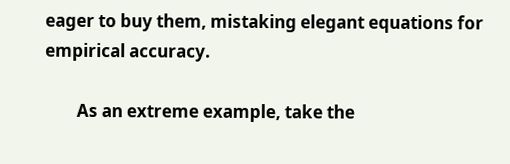eager to buy them, mistaking elegant equations for empirical accuracy.

        As an extreme example, take the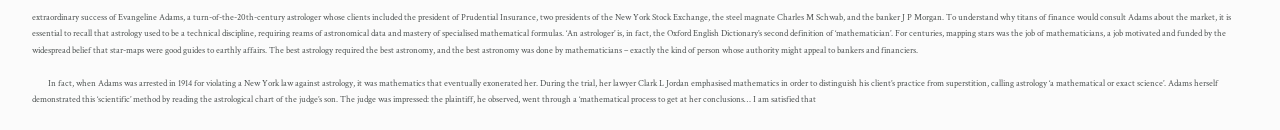extraordinary success of Evangeline Adams, a turn-of-the-20th-century astrologer whose clients included the president of Prudential Insurance, two presidents of the New York Stock Exchange, the steel magnate Charles M Schwab, and the banker J P Morgan. To understand why titans of finance would consult Adams about the market, it is essential to recall that astrology used to be a technical discipline, requiring reams of astronomical data and mastery of specialised mathematical formulas. ‘An astrologer’ is, in fact, the Oxford English Dictionary’s second definition of ‘mathematician’. For centuries, mapping stars was the job of mathematicians, a job motivated and funded by the widespread belief that star-maps were good guides to earthly affairs. The best astrology required the best astronomy, and the best astronomy was done by mathematicians – exactly the kind of person whose authority might appeal to bankers and financiers.

        In fact, when Adams was arrested in 1914 for violating a New York law against astrology, it was mathematics that eventually exonerated her. During the trial, her lawyer Clark L Jordan emphasised mathematics in order to distinguish his client’s practice from superstition, calling astrology ‘a mathematical or exact science’. Adams herself demonstrated this ‘scientific’ method by reading the astrological chart of the judge’s son. The judge was impressed: the plaintiff, he observed, went through a ‘mathematical process to get at her conclusions… I am satisfied that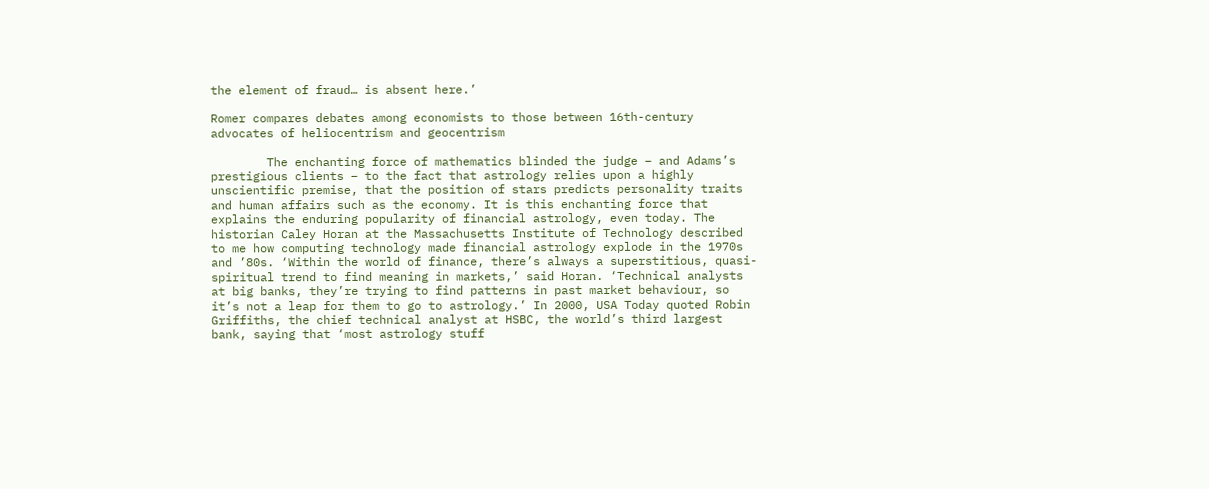the element of fraud… is absent here.’

Romer compares debates among economists to those between 16th-century advocates of heliocentrism and geocentrism

        The enchanting force of mathematics blinded the judge – and Adams’s prestigious clients – to the fact that astrology relies upon a highly unscientific premise, that the position of stars predicts personality traits and human affairs such as the economy. It is this enchanting force that explains the enduring popularity of financial astrology, even today. The historian Caley Horan at the Massachusetts Institute of Technology described to me how computing technology made financial astrology explode in the 1970s and ’80s. ‘Within the world of finance, there’s always a superstitious, quasi-spiritual trend to find meaning in markets,’ said Horan. ‘Technical analysts at big banks, they’re trying to find patterns in past market behaviour, so it’s not a leap for them to go to astrology.’ In 2000, USA Today quoted Robin Griffiths, the chief technical analyst at HSBC, the world’s third largest bank, saying that ‘most astrology stuff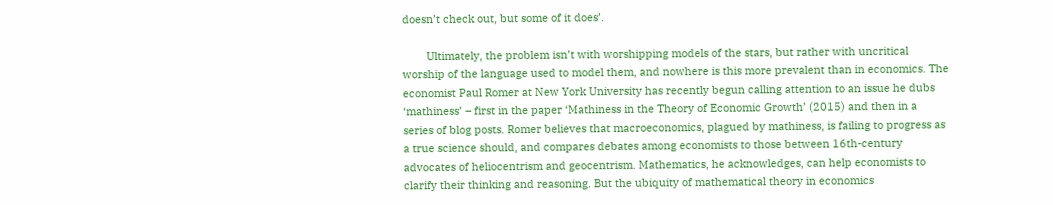doesn’t check out, but some of it does’.

        Ultimately, the problem isn’t with worshipping models of the stars, but rather with uncritical worship of the language used to model them, and nowhere is this more prevalent than in economics. The economist Paul Romer at New York University has recently begun calling attention to an issue he dubs ‘mathiness’ – first in the paper ‘Mathiness in the Theory of Economic Growth’ (2015) and then in a series of blog posts. Romer believes that macroeconomics, plagued by mathiness, is failing to progress as a true science should, and compares debates among economists to those between 16th-century advocates of heliocentrism and geocentrism. Mathematics, he acknowledges, can help economists to clarify their thinking and reasoning. But the ubiquity of mathematical theory in economics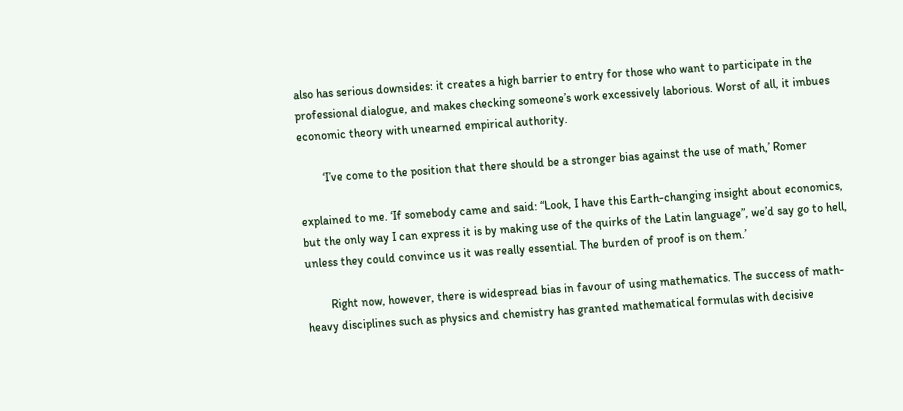also has serious downsides: it creates a high barrier to entry for those who want to participate in the professional dialogue, and makes checking someone’s work excessively laborious. Worst of all, it imbues economic theory with unearned empirical authority.

        ‘I’ve come to the position that there should be a stronger bias against the use of math,’ Romer

explained to me. ‘If somebody came and said: “Look, I have this Earth-changing insight about economics, but the only way I can express it is by making use of the quirks of the Latin language”, we’d say go to hell, unless they could convince us it was really essential. The burden of proof is on them.’

        Right now, however, there is widespread bias in favour of using mathematics. The success of math-heavy disciplines such as physics and chemistry has granted mathematical formulas with decisive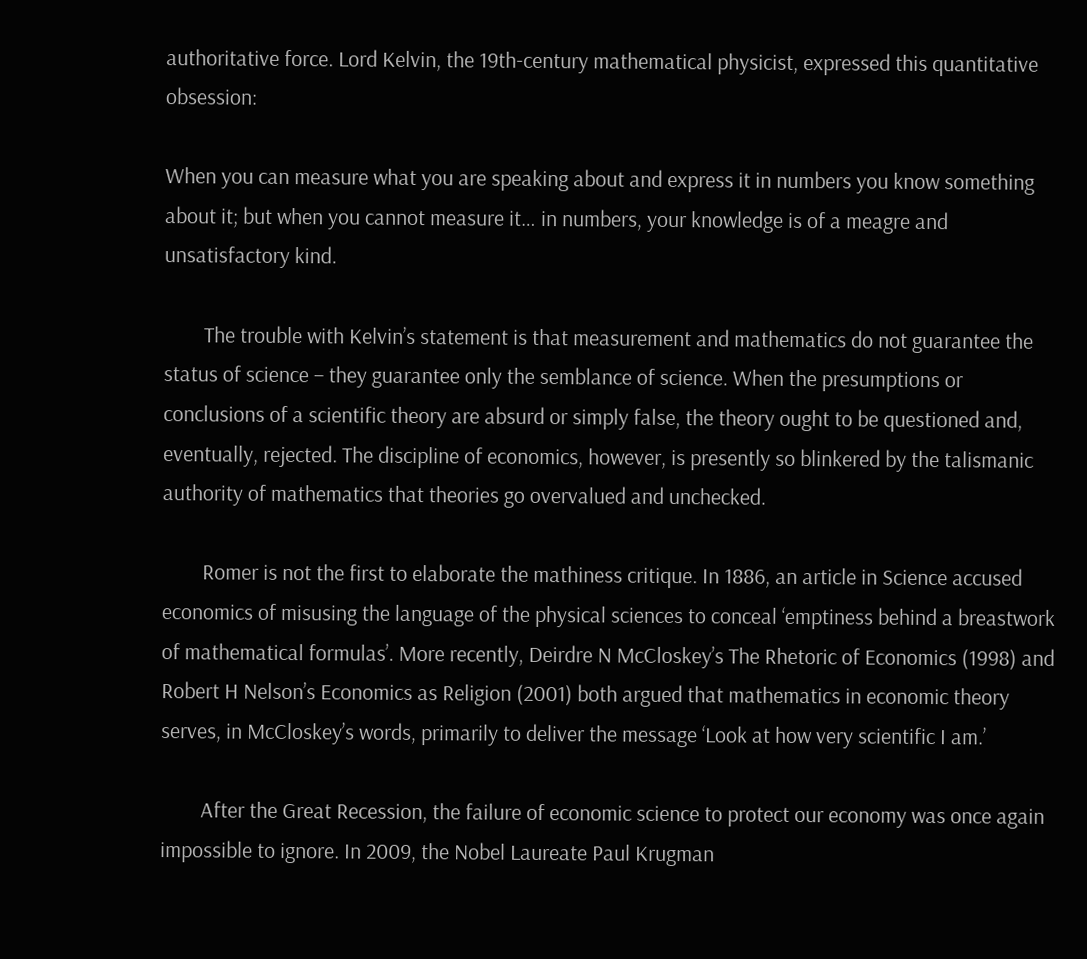authoritative force. Lord Kelvin, the 19th-century mathematical physicist, expressed this quantitative obsession:

When you can measure what you are speaking about and express it in numbers you know something about it; but when you cannot measure it… in numbers, your knowledge is of a meagre and unsatisfactory kind.

        The trouble with Kelvin’s statement is that measurement and mathematics do not guarantee the status of science – they guarantee only the semblance of science. When the presumptions or conclusions of a scientific theory are absurd or simply false, the theory ought to be questioned and, eventually, rejected. The discipline of economics, however, is presently so blinkered by the talismanic authority of mathematics that theories go overvalued and unchecked.

        Romer is not the first to elaborate the mathiness critique. In 1886, an article in Science accused economics of misusing the language of the physical sciences to conceal ‘emptiness behind a breastwork of mathematical formulas’. More recently, Deirdre N McCloskey’s The Rhetoric of Economics (1998) and Robert H Nelson’s Economics as Religion (2001) both argued that mathematics in economic theory serves, in McCloskey’s words, primarily to deliver the message ‘Look at how very scientific I am.’

        After the Great Recession, the failure of economic science to protect our economy was once again impossible to ignore. In 2009, the Nobel Laureate Paul Krugman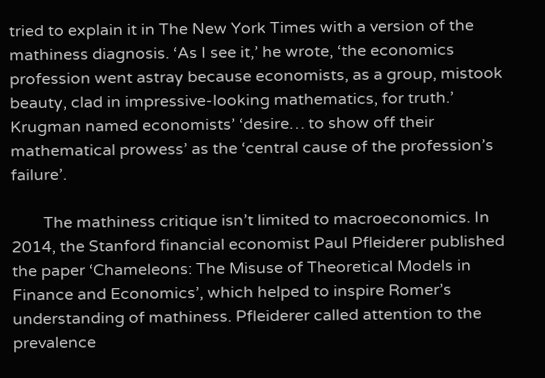tried to explain it in The New York Times with a version of the mathiness diagnosis. ‘As I see it,’ he wrote, ‘the economics profession went astray because economists, as a group, mistook beauty, clad in impressive-looking mathematics, for truth.’ Krugman named economists’ ‘desire… to show off their mathematical prowess’ as the ‘central cause of the profession’s failure’.

        The mathiness critique isn’t limited to macroeconomics. In 2014, the Stanford financial economist Paul Pfleiderer published the paper ‘Chameleons: The Misuse of Theoretical Models in Finance and Economics’, which helped to inspire Romer’s understanding of mathiness. Pfleiderer called attention to the prevalence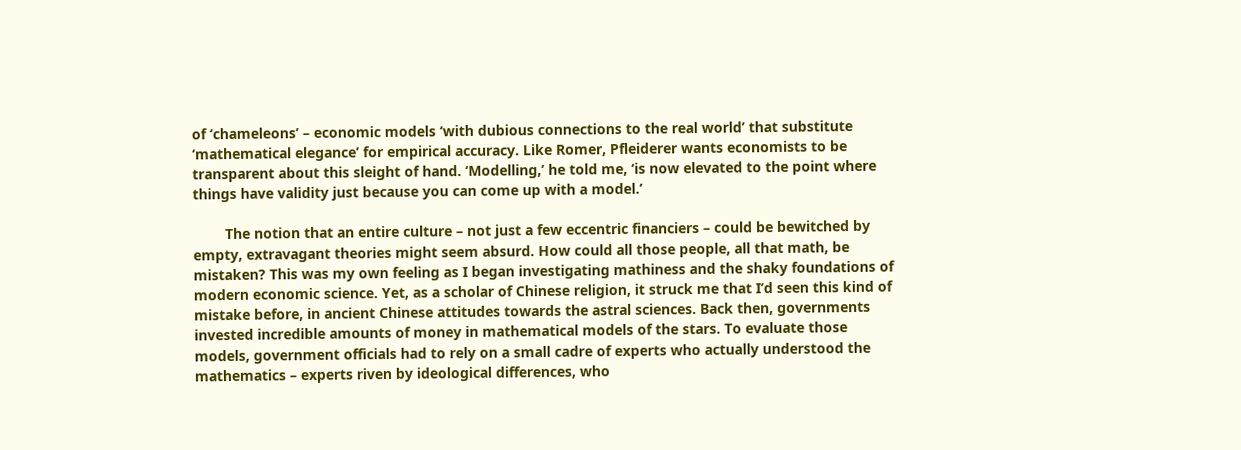of ‘chameleons’ – economic models ‘with dubious connections to the real world’ that substitute ‘mathematical elegance’ for empirical accuracy. Like Romer, Pfleiderer wants economists to be transparent about this sleight of hand. ‘Modelling,’ he told me, ‘is now elevated to the point where things have validity just because you can come up with a model.’

        The notion that an entire culture – not just a few eccentric financiers – could be bewitched by empty, extravagant theories might seem absurd. How could all those people, all that math, be mistaken? This was my own feeling as I began investigating mathiness and the shaky foundations of modern economic science. Yet, as a scholar of Chinese religion, it struck me that I’d seen this kind of mistake before, in ancient Chinese attitudes towards the astral sciences. Back then, governments invested incredible amounts of money in mathematical models of the stars. To evaluate those models, government officials had to rely on a small cadre of experts who actually understood the mathematics – experts riven by ideological differences, who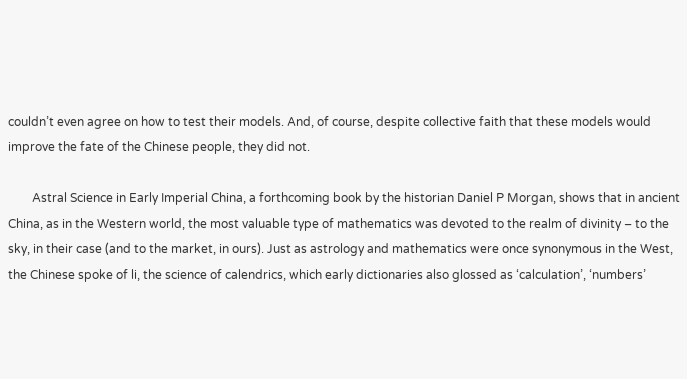couldn’t even agree on how to test their models. And, of course, despite collective faith that these models would improve the fate of the Chinese people, they did not.

        Astral Science in Early Imperial China, a forthcoming book by the historian Daniel P Morgan, shows that in ancient China, as in the Western world, the most valuable type of mathematics was devoted to the realm of divinity – to the sky, in their case (and to the market, in ours). Just as astrology and mathematics were once synonymous in the West, the Chinese spoke of li, the science of calendrics, which early dictionaries also glossed as ‘calculation’, ‘numbers’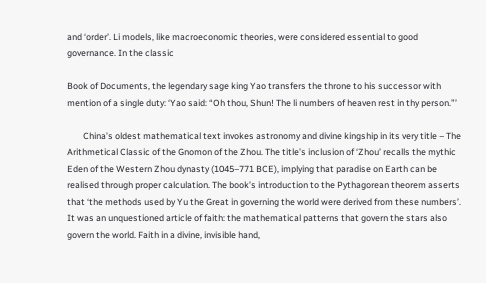and ‘order’. Li models, like macroeconomic theories, were considered essential to good governance. In the classic

Book of Documents, the legendary sage king Yao transfers the throne to his successor with mention of a single duty: ‘Yao said: “Oh thou, Shun! The li numbers of heaven rest in thy person.”’

        China’s oldest mathematical text invokes astronomy and divine kingship in its very title – The Arithmetical Classic of the Gnomon of the Zhou. The title’s inclusion of ‘Zhou’ recalls the mythic Eden of the Western Zhou dynasty (1045–771 BCE), implying that paradise on Earth can be realised through proper calculation. The book’s introduction to the Pythagorean theorem asserts that ‘the methods used by Yu the Great in governing the world were derived from these numbers’. It was an unquestioned article of faith: the mathematical patterns that govern the stars also govern the world. Faith in a divine, invisible hand,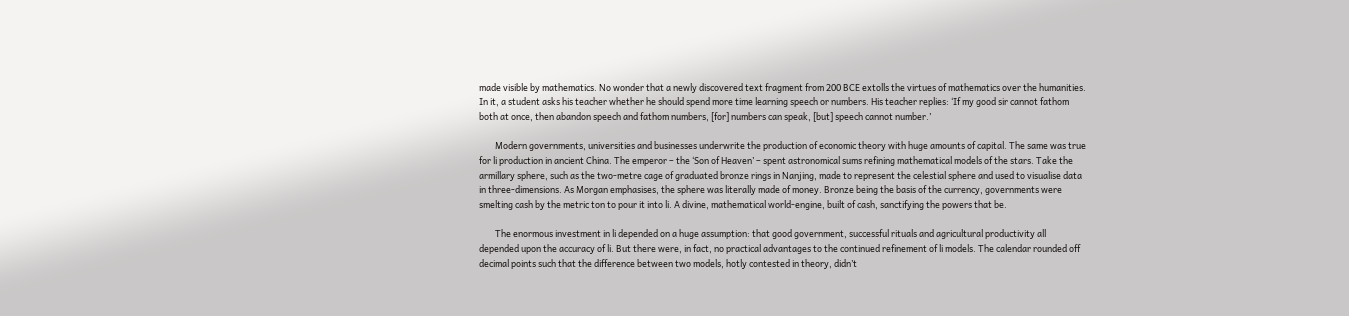made visible by mathematics. No wonder that a newly discovered text fragment from 200 BCE extolls the virtues of mathematics over the humanities. In it, a student asks his teacher whether he should spend more time learning speech or numbers. His teacher replies: ‘If my good sir cannot fathom both at once, then abandon speech and fathom numbers, [for] numbers can speak, [but] speech cannot number.’

        Modern governments, universities and businesses underwrite the production of economic theory with huge amounts of capital. The same was true for li production in ancient China. The emperor – the ‘Son of Heaven’ – spent astronomical sums refining mathematical models of the stars. Take the armillary sphere, such as the two-metre cage of graduated bronze rings in Nanjing, made to represent the celestial sphere and used to visualise data in three-dimensions. As Morgan emphasises, the sphere was literally made of money. Bronze being the basis of the currency, governments were smelting cash by the metric ton to pour it into li. A divine, mathematical world-engine, built of cash, sanctifying the powers that be.

        The enormous investment in li depended on a huge assumption: that good government, successful rituals and agricultural productivity all depended upon the accuracy of li. But there were, in fact, no practical advantages to the continued refinement of li models. The calendar rounded off decimal points such that the difference between two models, hotly contested in theory, didn’t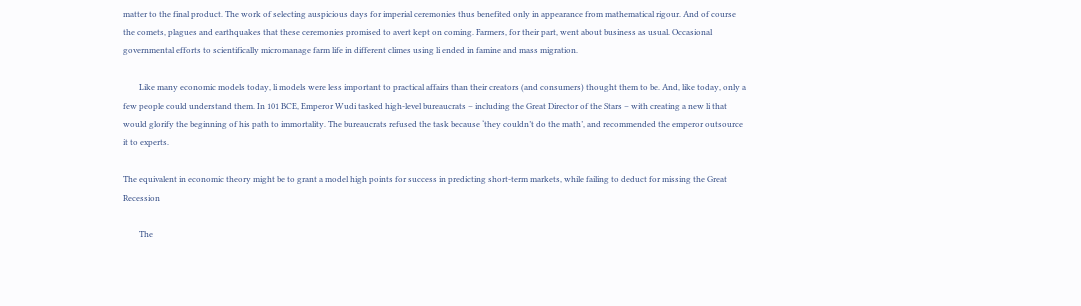matter to the final product. The work of selecting auspicious days for imperial ceremonies thus benefited only in appearance from mathematical rigour. And of course the comets, plagues and earthquakes that these ceremonies promised to avert kept on coming. Farmers, for their part, went about business as usual. Occasional governmental efforts to scientifically micromanage farm life in different climes using li ended in famine and mass migration.

        Like many economic models today, li models were less important to practical affairs than their creators (and consumers) thought them to be. And, like today, only a few people could understand them. In 101 BCE, Emperor Wudi tasked high-level bureaucrats – including the Great Director of the Stars – with creating a new li that would glorify the beginning of his path to immortality. The bureaucrats refused the task because ‘they couldn’t do the math’, and recommended the emperor outsource it to experts.

The equivalent in economic theory might be to grant a model high points for success in predicting short-term markets, while failing to deduct for missing the Great Recession

        The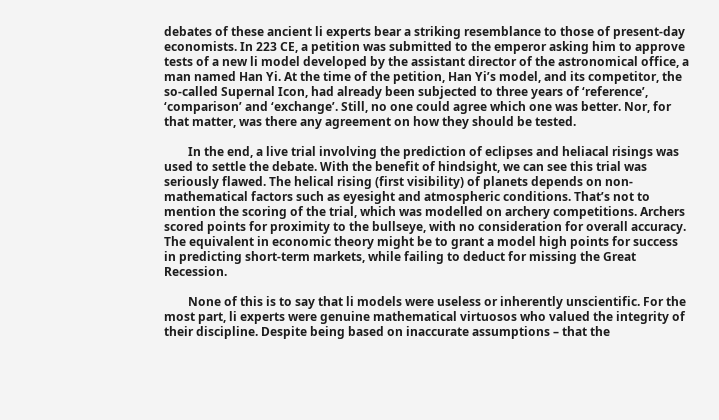debates of these ancient li experts bear a striking resemblance to those of present-day economists. In 223 CE, a petition was submitted to the emperor asking him to approve tests of a new li model developed by the assistant director of the astronomical office, a man named Han Yi. At the time of the petition, Han Yi’s model, and its competitor, the so-called Supernal Icon, had already been subjected to three years of ‘reference’, ‘comparison’ and ‘exchange’. Still, no one could agree which one was better. Nor, for that matter, was there any agreement on how they should be tested.

        In the end, a live trial involving the prediction of eclipses and heliacal risings was used to settle the debate. With the benefit of hindsight, we can see this trial was seriously flawed. The helical rising (first visibility) of planets depends on non-mathematical factors such as eyesight and atmospheric conditions. That’s not to mention the scoring of the trial, which was modelled on archery competitions. Archers scored points for proximity to the bullseye, with no consideration for overall accuracy. The equivalent in economic theory might be to grant a model high points for success in predicting short-term markets, while failing to deduct for missing the Great Recession.

        None of this is to say that li models were useless or inherently unscientific. For the most part, li experts were genuine mathematical virtuosos who valued the integrity of their discipline. Despite being based on inaccurate assumptions – that the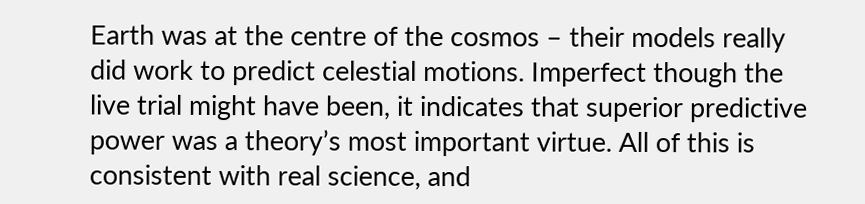Earth was at the centre of the cosmos – their models really did work to predict celestial motions. Imperfect though the live trial might have been, it indicates that superior predictive power was a theory’s most important virtue. All of this is consistent with real science, and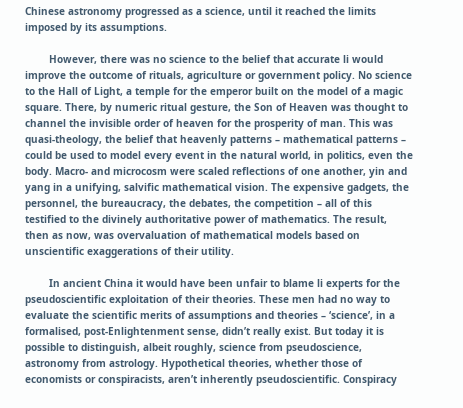Chinese astronomy progressed as a science, until it reached the limits imposed by its assumptions.

        However, there was no science to the belief that accurate li would improve the outcome of rituals, agriculture or government policy. No science to the Hall of Light, a temple for the emperor built on the model of a magic square. There, by numeric ritual gesture, the Son of Heaven was thought to channel the invisible order of heaven for the prosperity of man. This was quasi-theology, the belief that heavenly patterns – mathematical patterns – could be used to model every event in the natural world, in politics, even the body. Macro- and microcosm were scaled reflections of one another, yin and yang in a unifying, salvific mathematical vision. The expensive gadgets, the personnel, the bureaucracy, the debates, the competition – all of this testified to the divinely authoritative power of mathematics. The result, then as now, was overvaluation of mathematical models based on unscientific exaggerations of their utility.

        In ancient China it would have been unfair to blame li experts for the pseudoscientific exploitation of their theories. These men had no way to evaluate the scientific merits of assumptions and theories – ‘science’, in a formalised, post-Enlightenment sense, didn’t really exist. But today it is possible to distinguish, albeit roughly, science from pseudoscience, astronomy from astrology. Hypothetical theories, whether those of economists or conspiracists, aren’t inherently pseudoscientific. Conspiracy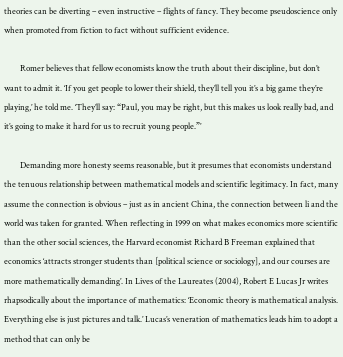theories can be diverting – even instructive – flights of fancy. They become pseudoscience only when promoted from fiction to fact without sufficient evidence.

        Romer believes that fellow economists know the truth about their discipline, but don’t want to admit it. ‘If you get people to lower their shield, they’ll tell you it’s a big game they’re playing,’ he told me. ‘They’ll say: “Paul, you may be right, but this makes us look really bad, and it’s going to make it hard for us to recruit young people.”’

        Demanding more honesty seems reasonable, but it presumes that economists understand the tenuous relationship between mathematical models and scientific legitimacy. In fact, many assume the connection is obvious – just as in ancient China, the connection between li and the world was taken for granted. When reflecting in 1999 on what makes economics more scientific than the other social sciences, the Harvard economist Richard B Freeman explained that economics ‘attracts stronger students than [political science or sociology], and our courses are more mathematically demanding’. In Lives of the Laureates (2004), Robert E Lucas Jr writes rhapsodically about the importance of mathematics: ‘Economic theory is mathematical analysis. Everything else is just pictures and talk.’ Lucas’s veneration of mathematics leads him to adopt a method that can only be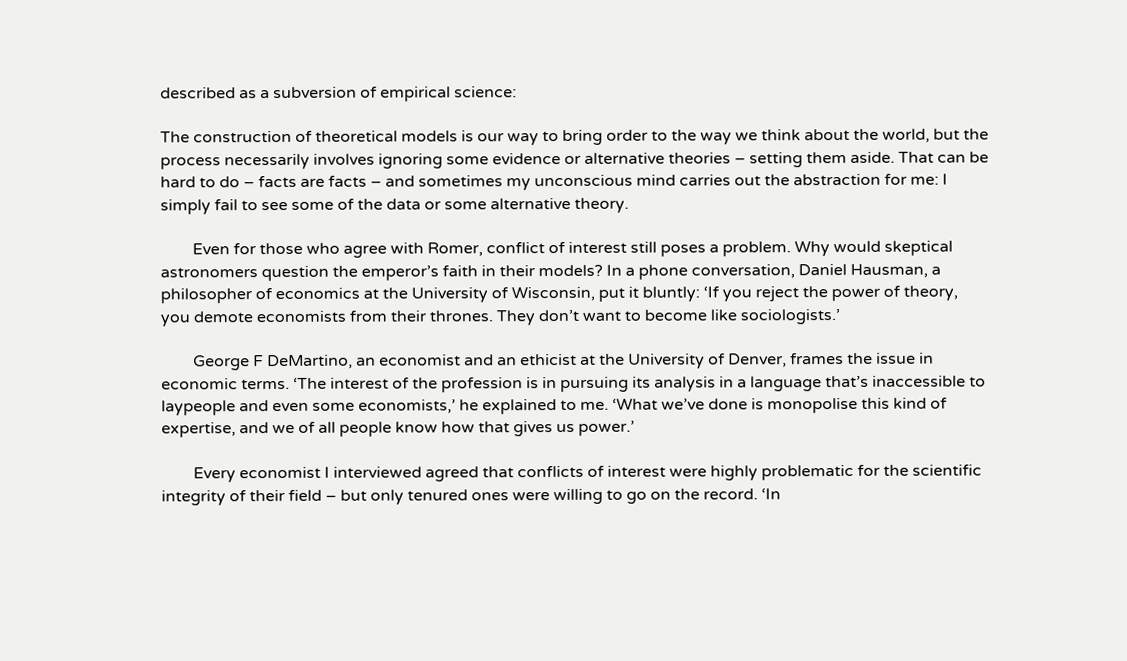described as a subversion of empirical science:

The construction of theoretical models is our way to bring order to the way we think about the world, but the process necessarily involves ignoring some evidence or alternative theories – setting them aside. That can be hard to do – facts are facts – and sometimes my unconscious mind carries out the abstraction for me: I simply fail to see some of the data or some alternative theory.

        Even for those who agree with Romer, conflict of interest still poses a problem. Why would skeptical astronomers question the emperor’s faith in their models? In a phone conversation, Daniel Hausman, a philosopher of economics at the University of Wisconsin, put it bluntly: ‘If you reject the power of theory, you demote economists from their thrones. They don’t want to become like sociologists.’

        George F DeMartino, an economist and an ethicist at the University of Denver, frames the issue in economic terms. ‘The interest of the profession is in pursuing its analysis in a language that’s inaccessible to laypeople and even some economists,’ he explained to me. ‘What we’ve done is monopolise this kind of expertise, and we of all people know how that gives us power.’

        Every economist I interviewed agreed that conflicts of interest were highly problematic for the scientific integrity of their field – but only tenured ones were willing to go on the record. ‘In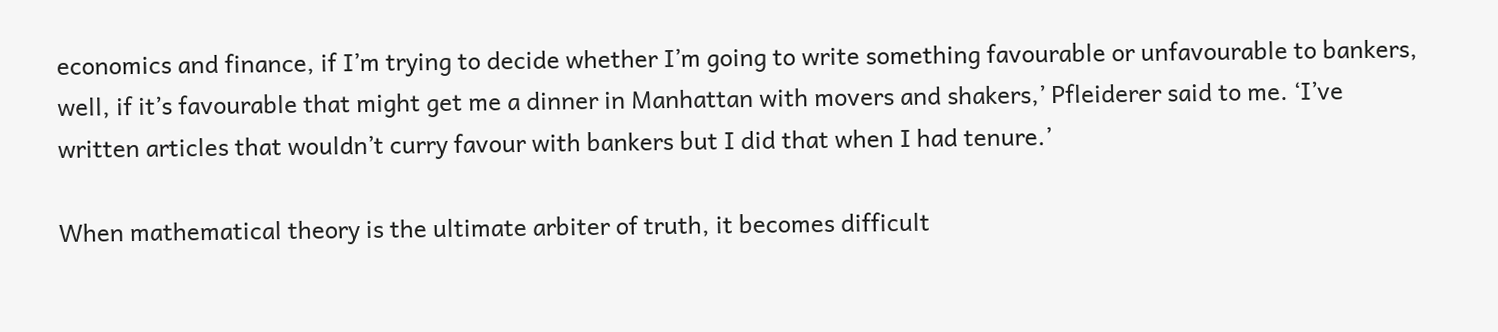economics and finance, if I’m trying to decide whether I’m going to write something favourable or unfavourable to bankers, well, if it’s favourable that might get me a dinner in Manhattan with movers and shakers,’ Pfleiderer said to me. ‘I’ve written articles that wouldn’t curry favour with bankers but I did that when I had tenure.’

When mathematical theory is the ultimate arbiter of truth, it becomes difficult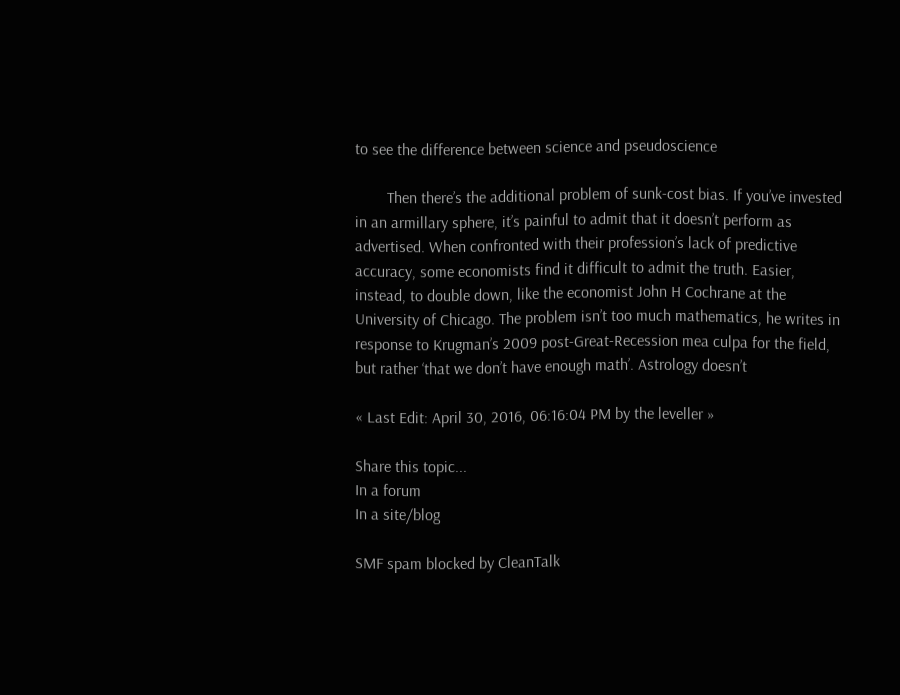to see the difference between science and pseudoscience

        Then there’s the additional problem of sunk-cost bias. If you’ve invested in an armillary sphere, it’s painful to admit that it doesn’t perform as advertised. When confronted with their profession’s lack of predictive accuracy, some economists find it difficult to admit the truth. Easier, instead, to double down, like the economist John H Cochrane at the University of Chicago. The problem isn’t too much mathematics, he writes in response to Krugman’s 2009 post-Great-Recession mea culpa for the field, but rather ‘that we don’t have enough math’. Astrology doesn’t

« Last Edit: April 30, 2016, 06:16:04 PM by the leveller »

Share this topic...
In a forum
In a site/blog

SMF spam blocked by CleanTalk